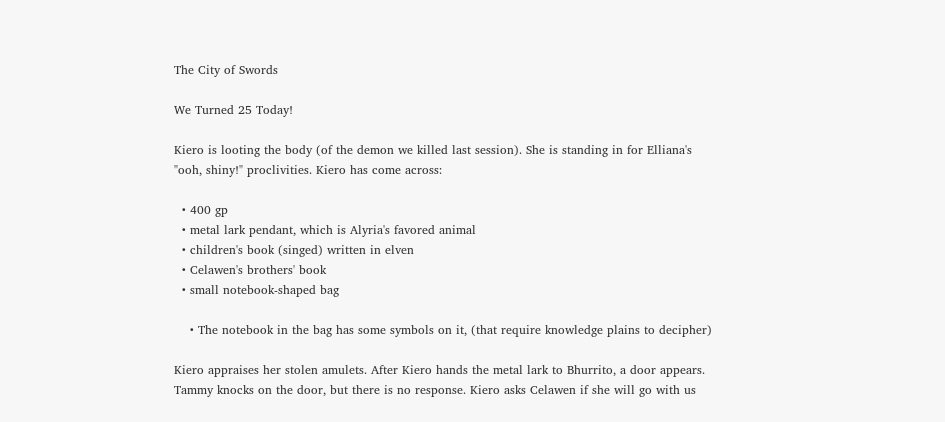The City of Swords

We Turned 25 Today!

Kiero is looting the body (of the demon we killed last session). She is standing in for Elliana's "ooh, shiny!" proclivities. Kiero has come across:

  • 400 gp
  • metal lark pendant, which is Alyria's favored animal
  • children's book (singed) written in elven
  • Celawen's brothers' book
  • small notebook-shaped bag

    • The notebook in the bag has some symbols on it, (that require knowledge plains to decipher)

Kiero appraises her stolen amulets. After Kiero hands the metal lark to Bhurrito, a door appears. Tammy knocks on the door, but there is no response. Kiero asks Celawen if she will go with us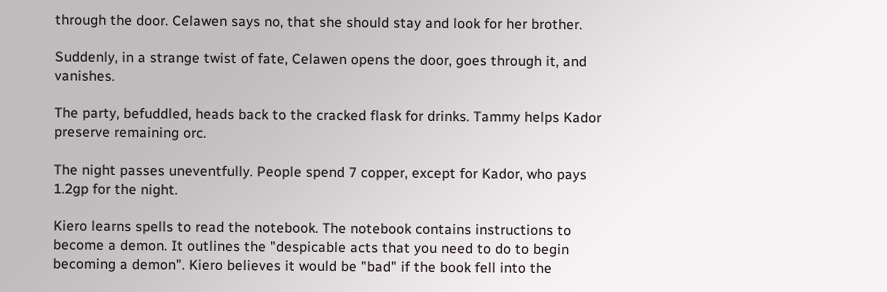through the door. Celawen says no, that she should stay and look for her brother.

Suddenly, in a strange twist of fate, Celawen opens the door, goes through it, and vanishes.

The party, befuddled, heads back to the cracked flask for drinks. Tammy helps Kador preserve remaining orc.

The night passes uneventfully. People spend 7 copper, except for Kador, who pays 1.2gp for the night.

Kiero learns spells to read the notebook. The notebook contains instructions to become a demon. It outlines the "despicable acts that you need to do to begin becoming a demon". Kiero believes it would be "bad" if the book fell into the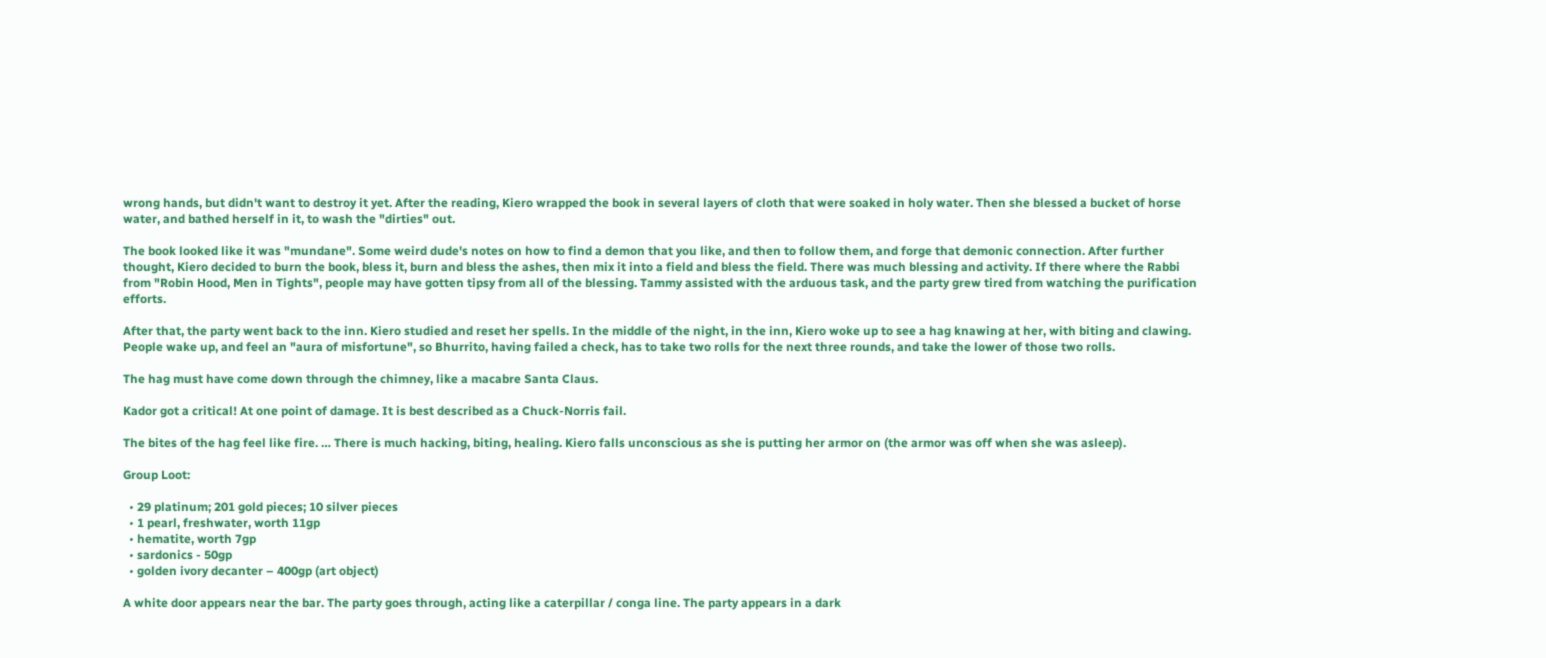wrong hands, but didn't want to destroy it yet. After the reading, Kiero wrapped the book in several layers of cloth that were soaked in holy water. Then she blessed a bucket of horse water, and bathed herself in it, to wash the "dirties" out.

The book looked like it was "mundane". Some weird dude's notes on how to find a demon that you like, and then to follow them, and forge that demonic connection. After further thought, Kiero decided to burn the book, bless it, burn and bless the ashes, then mix it into a field and bless the field. There was much blessing and activity. If there where the Rabbi from "Robin Hood, Men in Tights", people may have gotten tipsy from all of the blessing. Tammy assisted with the arduous task, and the party grew tired from watching the purification efforts.

After that, the party went back to the inn. Kiero studied and reset her spells. In the middle of the night, in the inn, Kiero woke up to see a hag knawing at her, with biting and clawing. People wake up, and feel an "aura of misfortune", so Bhurrito, having failed a check, has to take two rolls for the next three rounds, and take the lower of those two rolls.

The hag must have come down through the chimney, like a macabre Santa Claus.

Kador got a critical! At one point of damage. It is best described as a Chuck-Norris fail.

The bites of the hag feel like fire. … There is much hacking, biting, healing. Kiero falls unconscious as she is putting her armor on (the armor was off when she was asleep).

Group Loot:

  • 29 platinum; 201 gold pieces; 10 silver pieces
  • 1 pearl, freshwater, worth 11gp
  • hematite, worth 7gp
  • sardonics - 50gp
  • golden ivory decanter – 400gp (art object)

A white door appears near the bar. The party goes through, acting like a caterpillar / conga line. The party appears in a dark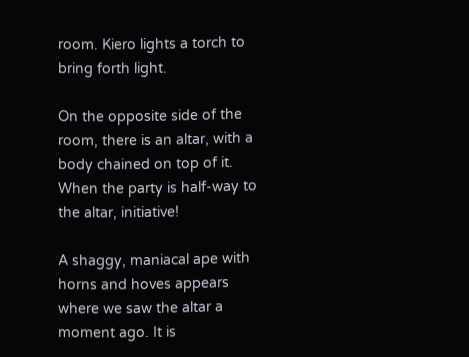room. Kiero lights a torch to bring forth light.

On the opposite side of the room, there is an altar, with a body chained on top of it. When the party is half-way to the altar, initiative!

A shaggy, maniacal ape with horns and hoves appears where we saw the altar a moment ago. It is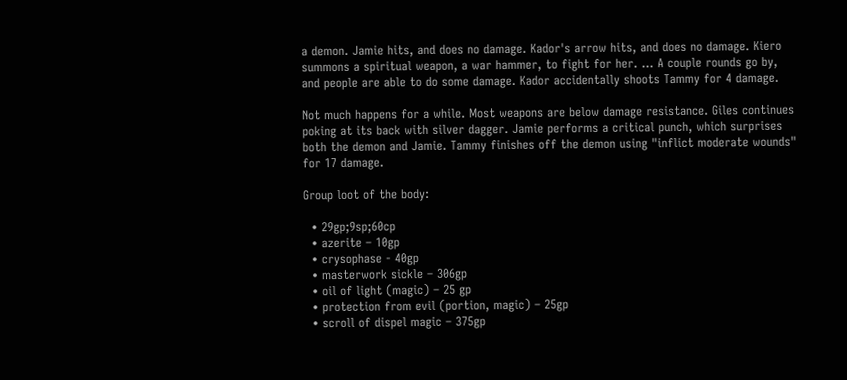a demon. Jamie hits, and does no damage. Kador's arrow hits, and does no damage. Kiero summons a spiritual weapon, a war hammer, to fight for her. … A couple rounds go by, and people are able to do some damage. Kador accidentally shoots Tammy for 4 damage.

Not much happens for a while. Most weapons are below damage resistance. Giles continues poking at its back with silver dagger. Jamie performs a critical punch, which surprises both the demon and Jamie. Tammy finishes off the demon using "inflict moderate wounds" for 17 damage.

Group loot of the body:

  • 29gp;9sp;60cp
  • azerite – 10gp
  • crysophase - 40gp
  • masterwork sickle – 306gp
  • oil of light (magic) – 25 gp
  • protection from evil (portion, magic) – 25gp
  • scroll of dispel magic – 375gp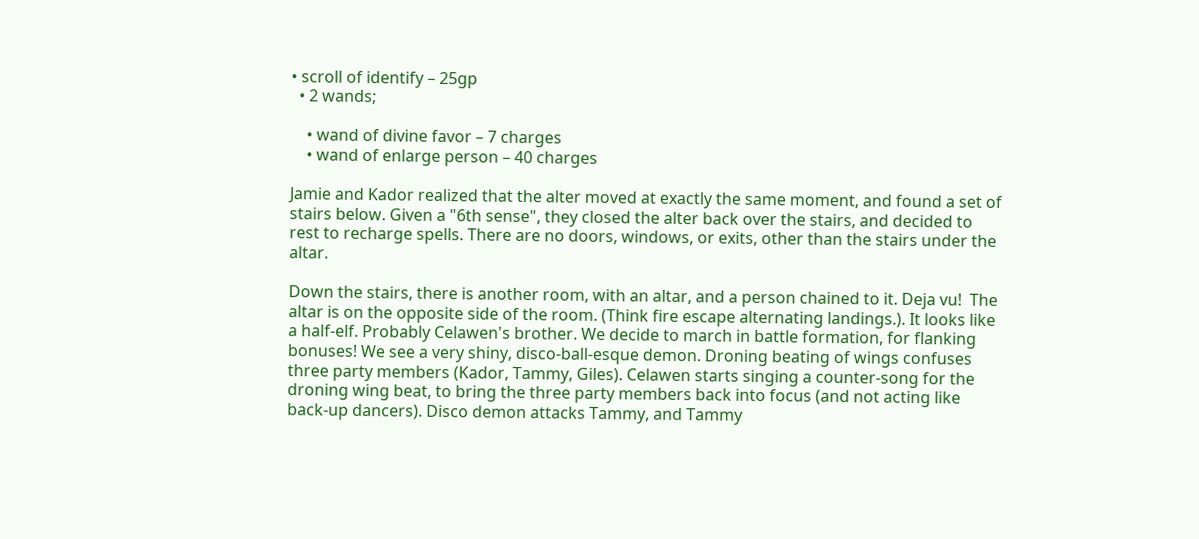• scroll of identify – 25gp
  • 2 wands;

    • wand of divine favor – 7 charges
    • wand of enlarge person – 40 charges

Jamie and Kador realized that the alter moved at exactly the same moment, and found a set of stairs below. Given a "6th sense", they closed the alter back over the stairs, and decided to rest to recharge spells. There are no doors, windows, or exits, other than the stairs under the altar.

Down the stairs, there is another room, with an altar, and a person chained to it. Deja vu!  The altar is on the opposite side of the room. (Think fire escape alternating landings.). It looks like a half-elf. Probably Celawen's brother. We decide to march in battle formation, for flanking bonuses! We see a very shiny, disco-ball-esque demon. Droning beating of wings confuses three party members (Kador, Tammy, Giles). Celawen starts singing a counter-song for the droning wing beat, to bring the three party members back into focus (and not acting like back-up dancers). Disco demon attacks Tammy, and Tammy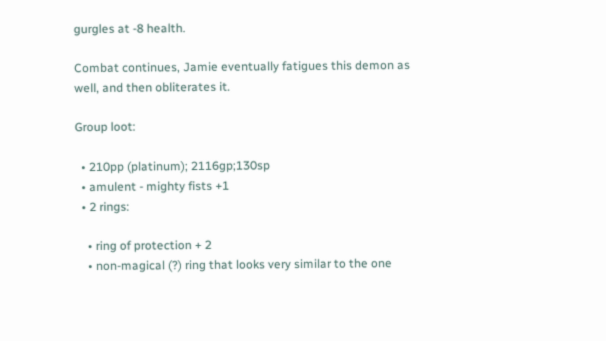gurgles at -8 health.

Combat continues, Jamie eventually fatigues this demon as well, and then obliterates it.

Group loot:

  • 210pp (platinum); 2116gp;130sp
  • amulent - mighty fists +1
  • 2 rings:

    • ring of protection + 2
    • non-magical (?) ring that looks very similar to the one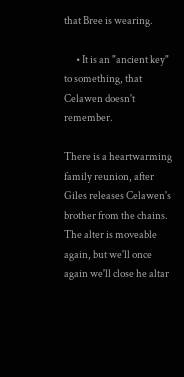that Bree is wearing.

      • It is an "ancient key" to something, that Celawen doesn't remember.

There is a heartwarming family reunion, after Giles releases Celawen's brother from the chains. The alter is moveable again, but we'll once again we'll close he altar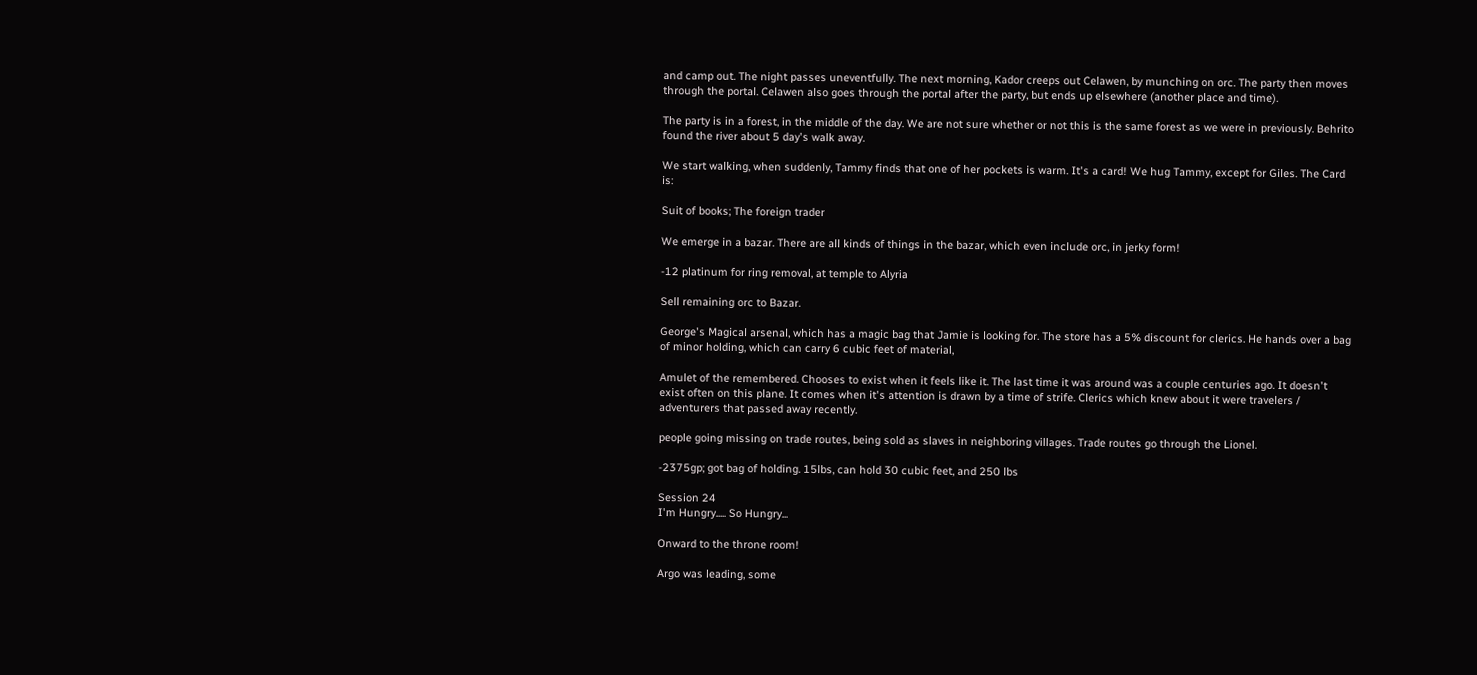and camp out. The night passes uneventfully. The next morning, Kador creeps out Celawen, by munching on orc. The party then moves through the portal. Celawen also goes through the portal after the party, but ends up elsewhere (another place and time).

The party is in a forest, in the middle of the day. We are not sure whether or not this is the same forest as we were in previously. Behrito found the river about 5 day's walk away.

We start walking, when suddenly, Tammy finds that one of her pockets is warm. It's a card! We hug Tammy, except for Giles. The Card is:

Suit of books; The foreign trader

We emerge in a bazar. There are all kinds of things in the bazar, which even include orc, in jerky form!

-12 platinum for ring removal, at temple to Alyria

Sell remaining orc to Bazar.

George's Magical arsenal, which has a magic bag that Jamie is looking for. The store has a 5% discount for clerics. He hands over a bag of minor holding, which can carry 6 cubic feet of material,

Amulet of the remembered. Chooses to exist when it feels like it. The last time it was around was a couple centuries ago. It doesn't exist often on this plane. It comes when it's attention is drawn by a time of strife. Clerics which knew about it were travelers / adventurers that passed away recently.

people going missing on trade routes, being sold as slaves in neighboring villages. Trade routes go through the Lionel.

-2375gp; got bag of holding. 15lbs, can hold 30 cubic feet, and 250 lbs

Session 24
I'm Hungry..... So Hungry...

Onward to the throne room!

Argo was leading, some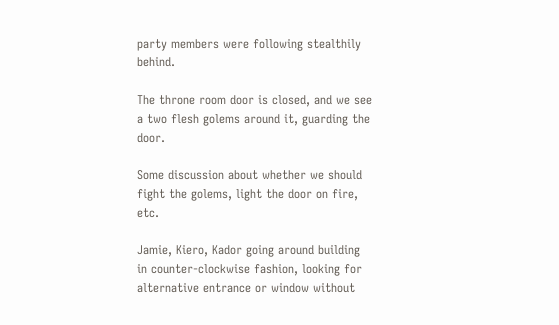party members were following stealthily behind.

The throne room door is closed, and we see a two flesh golems around it, guarding the door.

Some discussion about whether we should fight the golems, light the door on fire, etc.

Jamie, Kiero, Kador going around building in counter-clockwise fashion, looking for alternative entrance or window without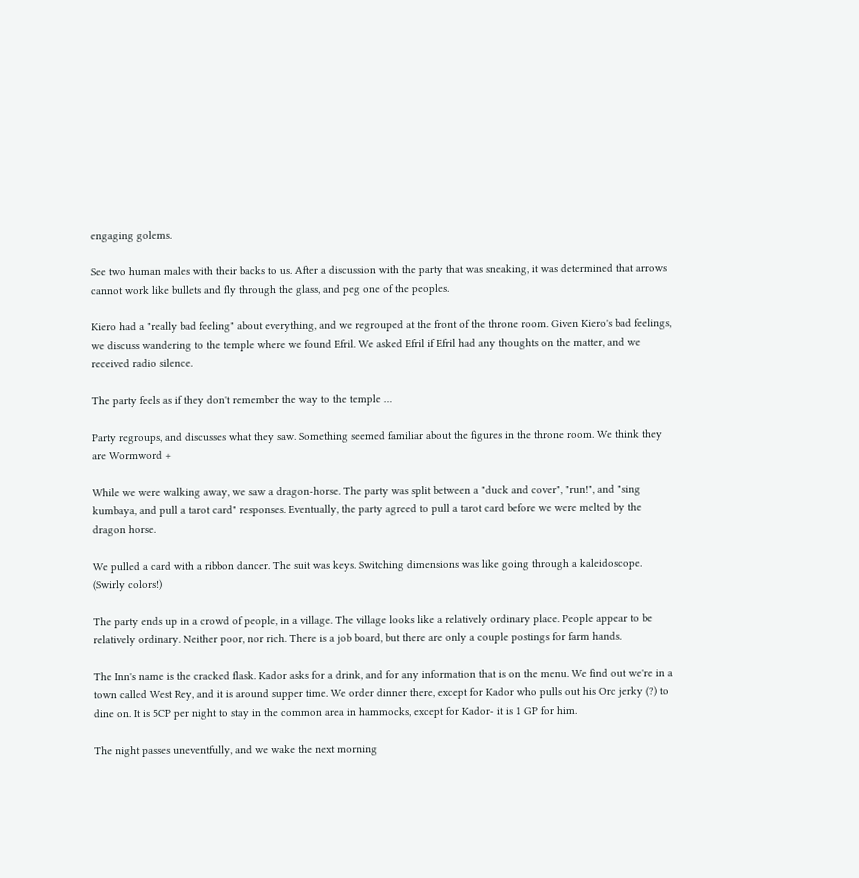engaging golems.

See two human males with their backs to us. After a discussion with the party that was sneaking, it was determined that arrows cannot work like bullets and fly through the glass, and peg one of the peoples.

Kiero had a "really bad feeling" about everything, and we regrouped at the front of the throne room. Given Kiero's bad feelings, we discuss wandering to the temple where we found Efril. We asked Efril if Efril had any thoughts on the matter, and we received radio silence.

The party feels as if they don't remember the way to the temple …

Party regroups, and discusses what they saw. Something seemed familiar about the figures in the throne room. We think they are Wormword +

While we were walking away, we saw a dragon-horse. The party was split between a "duck and cover", "run!", and "sing kumbaya, and pull a tarot card" responses. Eventually, the party agreed to pull a tarot card before we were melted by the dragon horse.

We pulled a card with a ribbon dancer. The suit was keys. Switching dimensions was like going through a kaleidoscope. (Swirly colors!)

The party ends up in a crowd of people, in a village. The village looks like a relatively ordinary place. People appear to be relatively ordinary. Neither poor, nor rich. There is a job board, but there are only a couple postings for farm hands.

The Inn's name is the cracked flask. Kador asks for a drink, and for any information that is on the menu. We find out we're in a town called West Rey, and it is around supper time. We order dinner there, except for Kador who pulls out his Orc jerky (?) to dine on. It is 5CP per night to stay in the common area in hammocks, except for Kador- it is 1 GP for him.

The night passes uneventfully, and we wake the next morning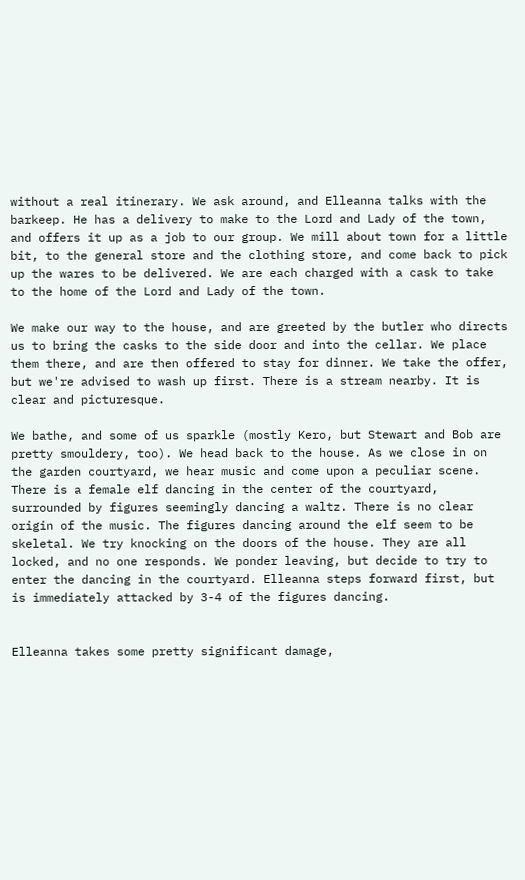without a real itinerary. We ask around, and Elleanna talks with the barkeep. He has a delivery to make to the Lord and Lady of the town, and offers it up as a job to our group. We mill about town for a little bit, to the general store and the clothing store, and come back to pick up the wares to be delivered. We are each charged with a cask to take to the home of the Lord and Lady of the town.

We make our way to the house, and are greeted by the butler who directs us to bring the casks to the side door and into the cellar. We place them there, and are then offered to stay for dinner. We take the offer, but we're advised to wash up first. There is a stream nearby. It is clear and picturesque.

We bathe, and some of us sparkle (mostly Kero, but Stewart and Bob are pretty smouldery, too). We head back to the house. As we close in on the garden courtyard, we hear music and come upon a peculiar scene. There is a female elf dancing in the center of the courtyard, surrounded by figures seemingly dancing a waltz. There is no clear origin of the music. The figures dancing around the elf seem to be skeletal. We try knocking on the doors of the house. They are all locked, and no one responds. We ponder leaving, but decide to try to enter the dancing in the courtyard. Elleanna steps forward first, but is immediately attacked by 3-4 of the figures dancing.


Elleanna takes some pretty significant damage,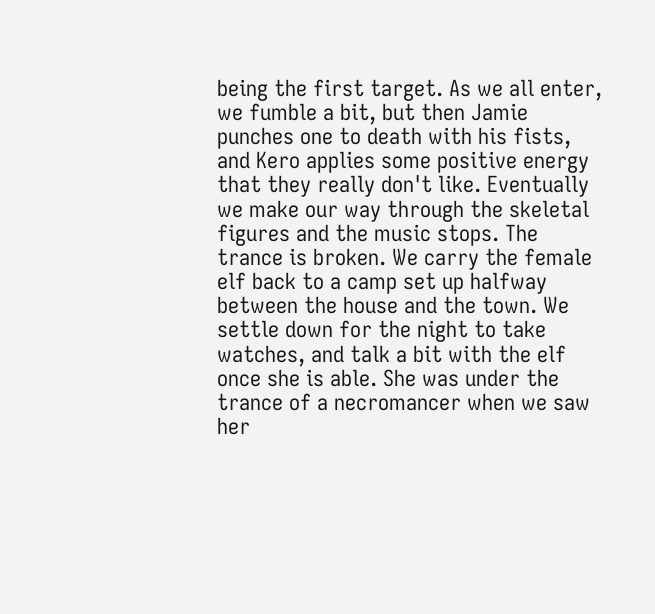being the first target. As we all enter, we fumble a bit, but then Jamie punches one to death with his fists, and Kero applies some positive energy that they really don't like. Eventually we make our way through the skeletal figures and the music stops. The trance is broken. We carry the female elf back to a camp set up halfway between the house and the town. We settle down for the night to take watches, and talk a bit with the elf once she is able. She was under the trance of a necromancer when we saw her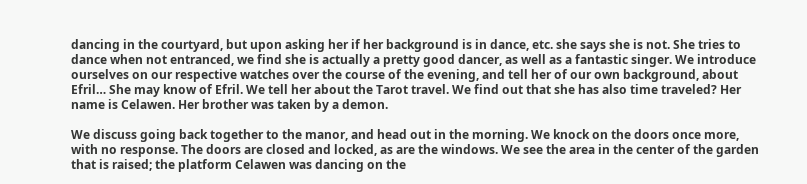dancing in the courtyard, but upon asking her if her background is in dance, etc. she says she is not. She tries to dance when not entranced, we find she is actually a pretty good dancer, as well as a fantastic singer. We introduce ourselves on our respective watches over the course of the evening, and tell her of our own background, about Efril… She may know of Efril. We tell her about the Tarot travel. We find out that she has also time traveled? Her name is Celawen. Her brother was taken by a demon.

We discuss going back together to the manor, and head out in the morning. We knock on the doors once more, with no response. The doors are closed and locked, as are the windows. We see the area in the center of the garden that is raised; the platform Celawen was dancing on the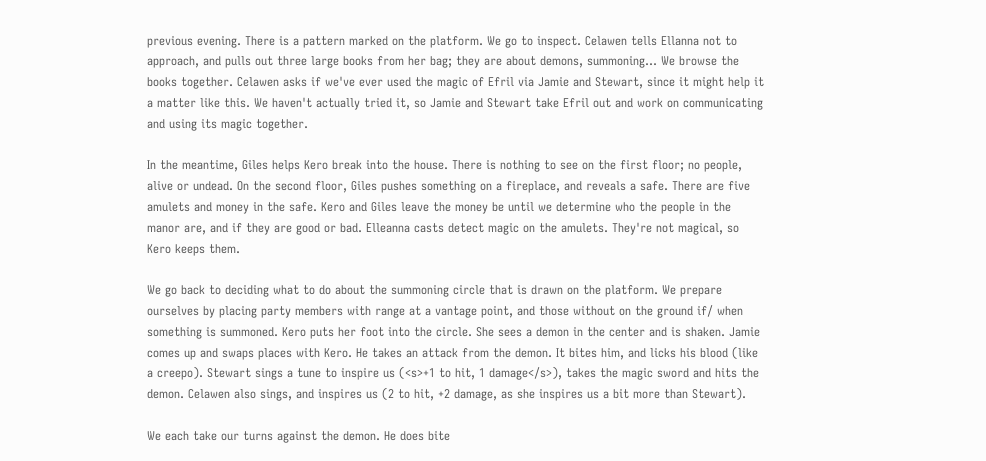previous evening. There is a pattern marked on the platform. We go to inspect. Celawen tells Ellanna not to approach, and pulls out three large books from her bag; they are about demons, summoning… We browse the books together. Celawen asks if we've ever used the magic of Efril via Jamie and Stewart, since it might help it a matter like this. We haven't actually tried it, so Jamie and Stewart take Efril out and work on communicating and using its magic together.

In the meantime, Giles helps Kero break into the house. There is nothing to see on the first floor; no people, alive or undead. On the second floor, Giles pushes something on a fireplace, and reveals a safe. There are five amulets and money in the safe. Kero and Giles leave the money be until we determine who the people in the manor are, and if they are good or bad. Elleanna casts detect magic on the amulets. They're not magical, so Kero keeps them.

We go back to deciding what to do about the summoning circle that is drawn on the platform. We prepare ourselves by placing party members with range at a vantage point, and those without on the ground if/ when something is summoned. Kero puts her foot into the circle. She sees a demon in the center and is shaken. Jamie comes up and swaps places with Kero. He takes an attack from the demon. It bites him, and licks his blood (like a creepo). Stewart sings a tune to inspire us (<s>+1 to hit, 1 damage</s>), takes the magic sword and hits the demon. Celawen also sings, and inspires us (2 to hit, +2 damage, as she inspires us a bit more than Stewart).

We each take our turns against the demon. He does bite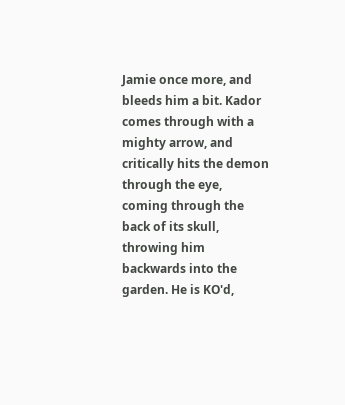Jamie once more, and bleeds him a bit. Kador comes through with a mighty arrow, and critically hits the demon through the eye, coming through the back of its skull, throwing him backwards into the garden. He is KO'd,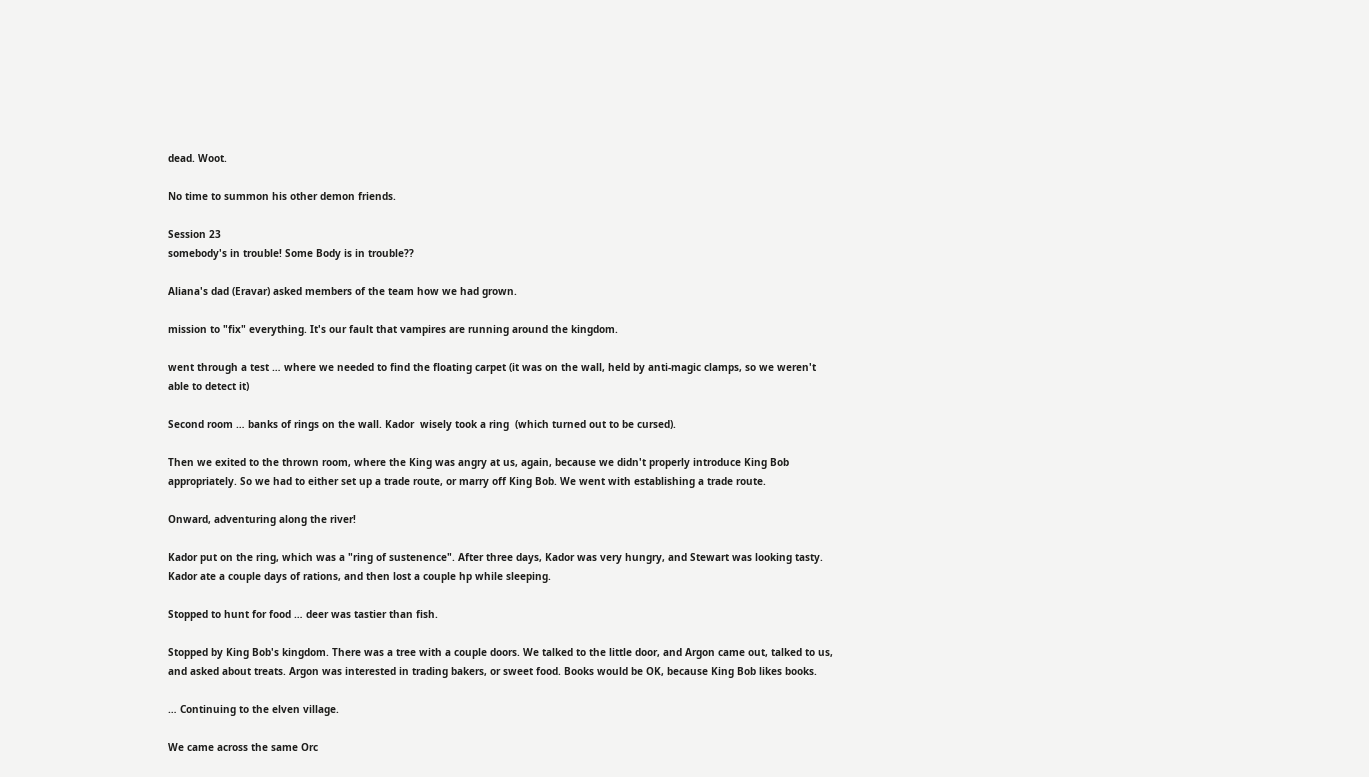dead. Woot.

No time to summon his other demon friends.

Session 23
somebody's in trouble! Some Body is in trouble??

Aliana's dad (Eravar) asked members of the team how we had grown.

mission to "fix" everything. It's our fault that vampires are running around the kingdom.

went through a test … where we needed to find the floating carpet (it was on the wall, held by anti-magic clamps, so we weren't able to detect it)

Second room … banks of rings on the wall. Kador  wisely took a ring  (which turned out to be cursed).

Then we exited to the thrown room, where the King was angry at us, again, because we didn't properly introduce King Bob appropriately. So we had to either set up a trade route, or marry off King Bob. We went with establishing a trade route.

Onward, adventuring along the river!

Kador put on the ring, which was a "ring of sustenence". After three days, Kador was very hungry, and Stewart was looking tasty. Kador ate a couple days of rations, and then lost a couple hp while sleeping.

Stopped to hunt for food … deer was tastier than fish.

Stopped by King Bob's kingdom. There was a tree with a couple doors. We talked to the little door, and Argon came out, talked to us, and asked about treats. Argon was interested in trading bakers, or sweet food. Books would be OK, because King Bob likes books.

… Continuing to the elven village.

We came across the same Orc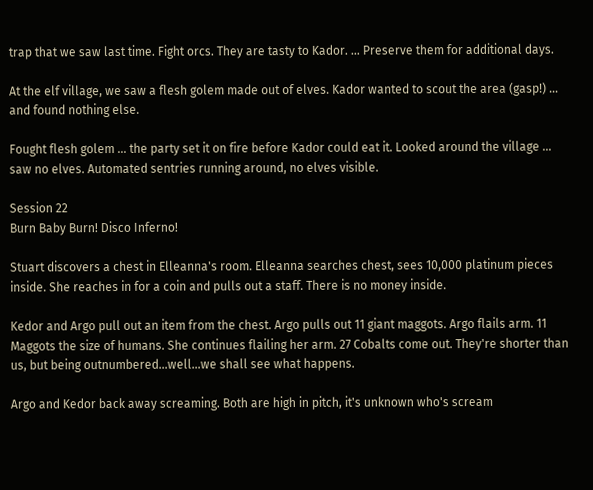trap that we saw last time. Fight orcs. They are tasty to Kador. … Preserve them for additional days.

At the elf village, we saw a flesh golem made out of elves. Kador wanted to scout the area (gasp!) … and found nothing else.

Fought flesh golem … the party set it on fire before Kador could eat it. Looked around the village … saw no elves. Automated sentries running around, no elves visible.

Session 22
Burn Baby Burn! Disco Inferno!

Stuart discovers a chest in Elleanna's room. Elleanna searches chest, sees 10,000 platinum pieces inside. She reaches in for a coin and pulls out a staff. There is no money inside.

Kedor and Argo pull out an item from the chest. Argo pulls out 11 giant maggots. Argo flails arm. 11 Maggots the size of humans. She continues flailing her arm. 27 Cobalts come out. They're shorter than us, but being outnumbered…well…we shall see what happens.

Argo and Kedor back away screaming. Both are high in pitch, it's unknown who's scream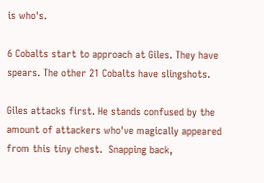is who's.

6 Cobalts start to approach at Giles. They have spears. The other 21 Cobalts have slingshots.

Giles attacks first. He stands confused by the amount of attackers who've magically appeared from this tiny chest.  Snapping back,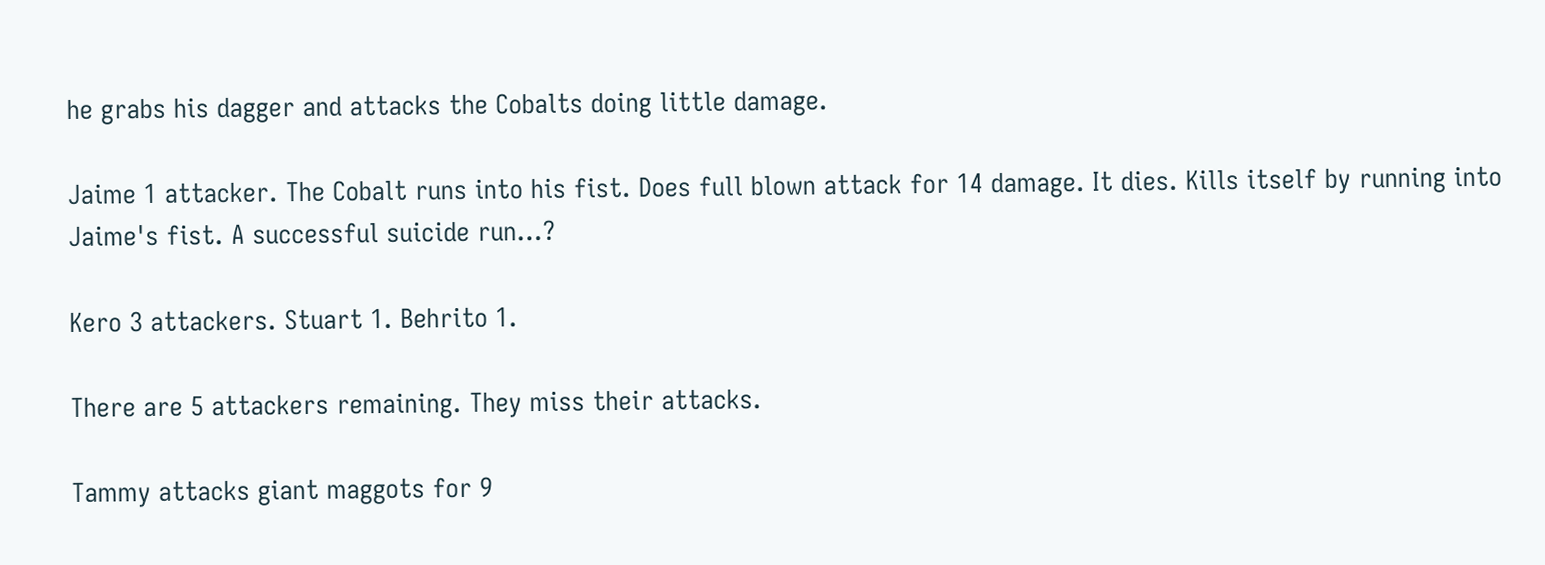he grabs his dagger and attacks the Cobalts doing little damage.

Jaime 1 attacker. The Cobalt runs into his fist. Does full blown attack for 14 damage. It dies. Kills itself by running into Jaime's fist. A successful suicide run…?

Kero 3 attackers. Stuart 1. Behrito 1.

There are 5 attackers remaining. They miss their attacks.

Tammy attacks giant maggots for 9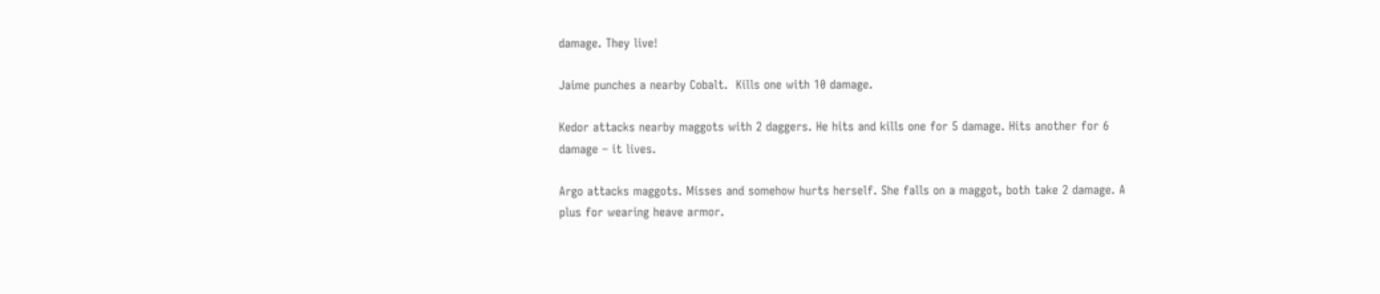damage. They live!

Jaime punches a nearby Cobalt.  Kills one with 10 damage.

Kedor attacks nearby maggots with 2 daggers. He hits and kills one for 5 damage. Hits another for 6 damage – it lives.

Argo attacks maggots. Misses and somehow hurts herself. She falls on a maggot, both take 2 damage. A plus for wearing heave armor.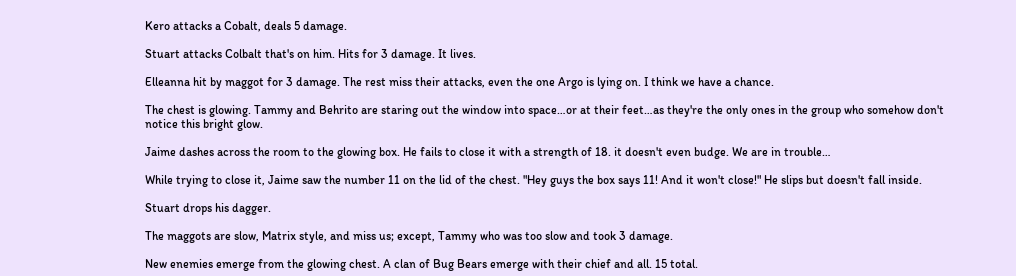Kero attacks a Cobalt, deals 5 damage.

Stuart attacks Colbalt that's on him. Hits for 3 damage. It lives.

Elleanna hit by maggot for 3 damage. The rest miss their attacks, even the one Argo is lying on. I think we have a chance.

The chest is glowing. Tammy and Behrito are staring out the window into space…or at their feet…as they're the only ones in the group who somehow don't notice this bright glow.

Jaime dashes across the room to the glowing box. He fails to close it with a strength of 18. it doesn't even budge. We are in trouble…

While trying to close it, Jaime saw the number 11 on the lid of the chest. "Hey guys the box says 11! And it won't close!" He slips but doesn't fall inside.

Stuart drops his dagger.

The maggots are slow, Matrix style, and miss us; except, Tammy who was too slow and took 3 damage.

New enemies emerge from the glowing chest. A clan of Bug Bears emerge with their chief and all. 15 total.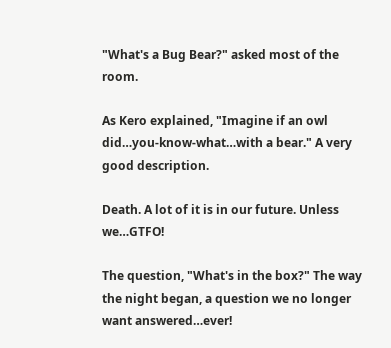"What's a Bug Bear?" asked most of the room.

As Kero explained, "Imagine if an owl did…you-know-what…with a bear." A very good description.

Death. A lot of it is in our future. Unless we…GTFO!

The question, "What's in the box?" The way the night began, a question we no longer want answered…ever!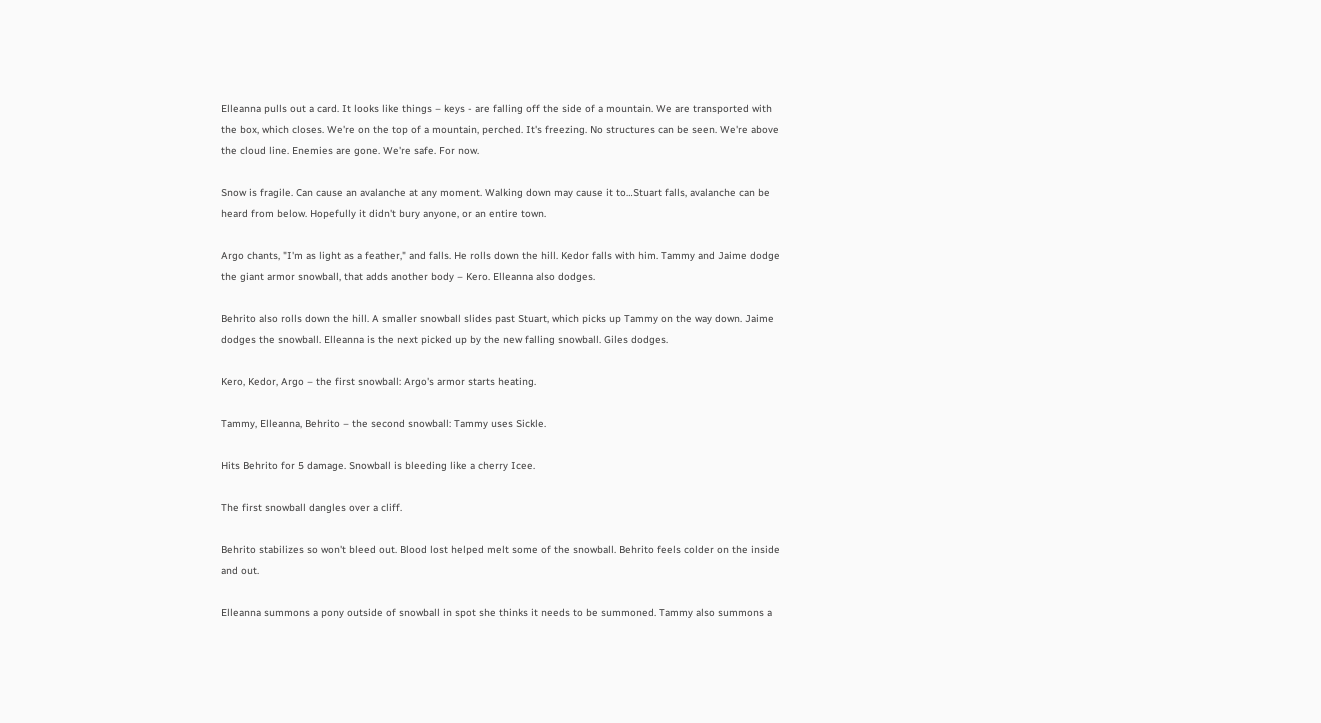Elleanna pulls out a card. It looks like things – keys - are falling off the side of a mountain. We are transported with the box, which closes. We're on the top of a mountain, perched. It's freezing. No structures can be seen. We're above the cloud line. Enemies are gone. We're safe. For now.

Snow is fragile. Can cause an avalanche at any moment. Walking down may cause it to…Stuart falls, avalanche can be heard from below. Hopefully it didn't bury anyone, or an entire town.

Argo chants, "I'm as light as a feather," and falls. He rolls down the hill. Kedor falls with him. Tammy and Jaime dodge the giant armor snowball, that adds another body – Kero. Elleanna also dodges.

Behrito also rolls down the hill. A smaller snowball slides past Stuart, which picks up Tammy on the way down. Jaime dodges the snowball. Elleanna is the next picked up by the new falling snowball. Giles dodges.

Kero, Kedor, Argo – the first snowball: Argo's armor starts heating.

Tammy, Elleanna, Behrito – the second snowball: Tammy uses Sickle.

Hits Behrito for 5 damage. Snowball is bleeding like a cherry Icee.

The first snowball dangles over a cliff.

Behrito stabilizes so won't bleed out. Blood lost helped melt some of the snowball. Behrito feels colder on the inside and out.

Elleanna summons a pony outside of snowball in spot she thinks it needs to be summoned. Tammy also summons a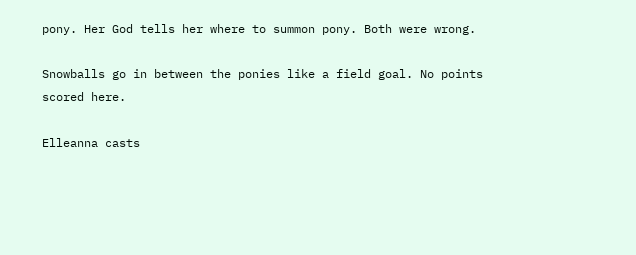pony. Her God tells her where to summon pony. Both were wrong.

Snowballs go in between the ponies like a field goal. No points scored here.

Elleanna casts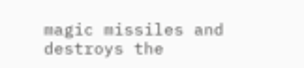magic missiles and destroys the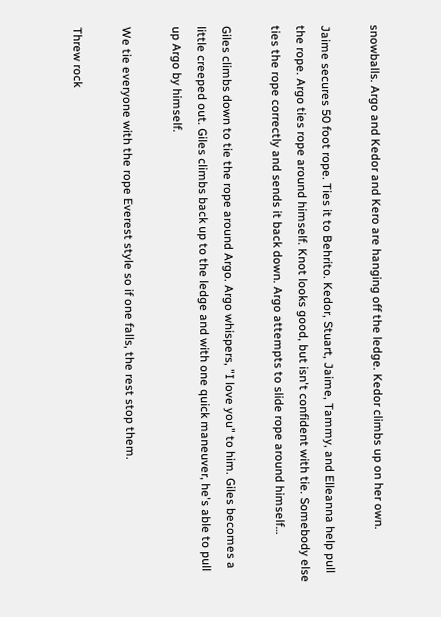snowballs. Argo and Kedor and Kero are hanging off the ledge. Kedor climbs up on her own.

Jaime secures 50 foot rope. Ties it to Behrito. Kedor, Stuart, Jaime, Tammy, and Elleanna help pull the rope. Argo ties rope around himself. Knot looks good, but isn't confident with tie. Somebody else ties the rope correctly and sends it back down. Argo attempts to slide rope around himself…

Giles climbs down to tie the rope around Argo. Argo whispers, "I love you" to him. Giles becomes a little creeped out. Giles climbs back up to the ledge and with one quick maneuver, he's able to pull up Argo by himself.

We tie everyone with the rope Everest style so if one falls, the rest stop them.

Threw rock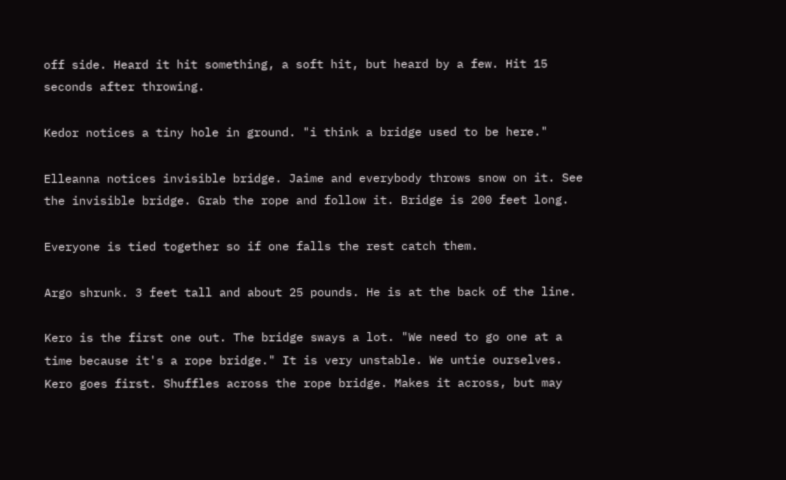off side. Heard it hit something, a soft hit, but heard by a few. Hit 15 seconds after throwing.

Kedor notices a tiny hole in ground. "i think a bridge used to be here."

Elleanna notices invisible bridge. Jaime and everybody throws snow on it. See the invisible bridge. Grab the rope and follow it. Bridge is 200 feet long.

Everyone is tied together so if one falls the rest catch them.

Argo shrunk. 3 feet tall and about 25 pounds. He is at the back of the line.

Kero is the first one out. The bridge sways a lot. "We need to go one at a time because it's a rope bridge." It is very unstable. We untie ourselves. Kero goes first. Shuffles across the rope bridge. Makes it across, but may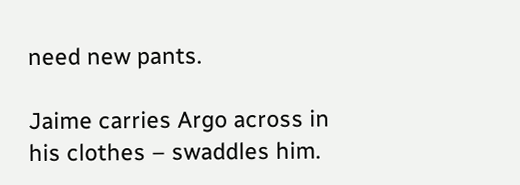need new pants.

Jaime carries Argo across in his clothes – swaddles him.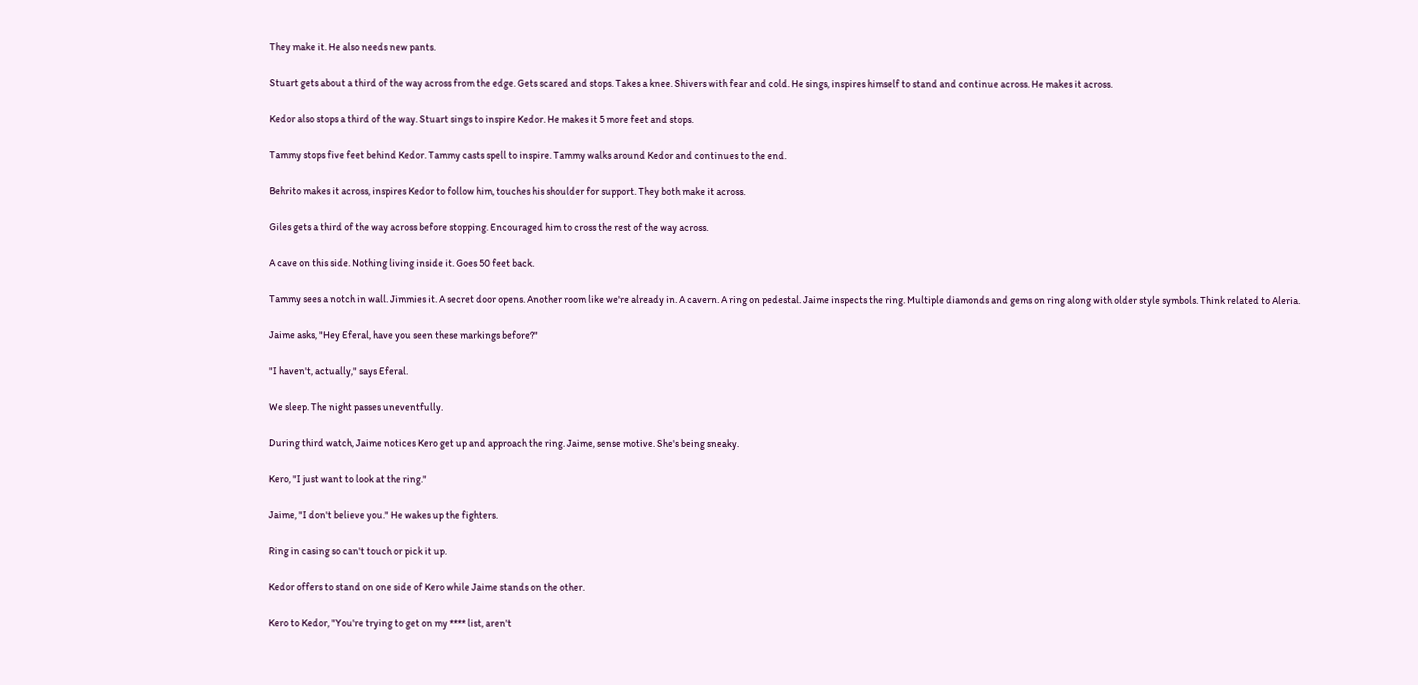They make it. He also needs new pants.

Stuart gets about a third of the way across from the edge. Gets scared and stops. Takes a knee. Shivers with fear and cold. He sings, inspires himself to stand and continue across. He makes it across.

Kedor also stops a third of the way. Stuart sings to inspire Kedor. He makes it 5 more feet and stops.

Tammy stops five feet behind Kedor. Tammy casts spell to inspire. Tammy walks around Kedor and continues to the end.

Behrito makes it across, inspires Kedor to follow him, touches his shoulder for support. They both make it across.

Giles gets a third of the way across before stopping. Encouraged him to cross the rest of the way across.

A cave on this side. Nothing living inside it. Goes 50 feet back.

Tammy sees a notch in wall. Jimmies it. A secret door opens. Another room like we're already in. A cavern. A ring on pedestal. Jaime inspects the ring. Multiple diamonds and gems on ring along with older style symbols. Think related to Aleria.

Jaime asks, "Hey Eferal, have you seen these markings before?"

"I haven't, actually," says Eferal.

We sleep. The night passes uneventfully.

During third watch, Jaime notices Kero get up and approach the ring. Jaime, sense motive. She's being sneaky.

Kero, "I just want to look at the ring."

Jaime, "I don't believe you." He wakes up the fighters.

Ring in casing so can't touch or pick it up.

Kedor offers to stand on one side of Kero while Jaime stands on the other.

Kero to Kedor, "You're trying to get on my **** list, aren't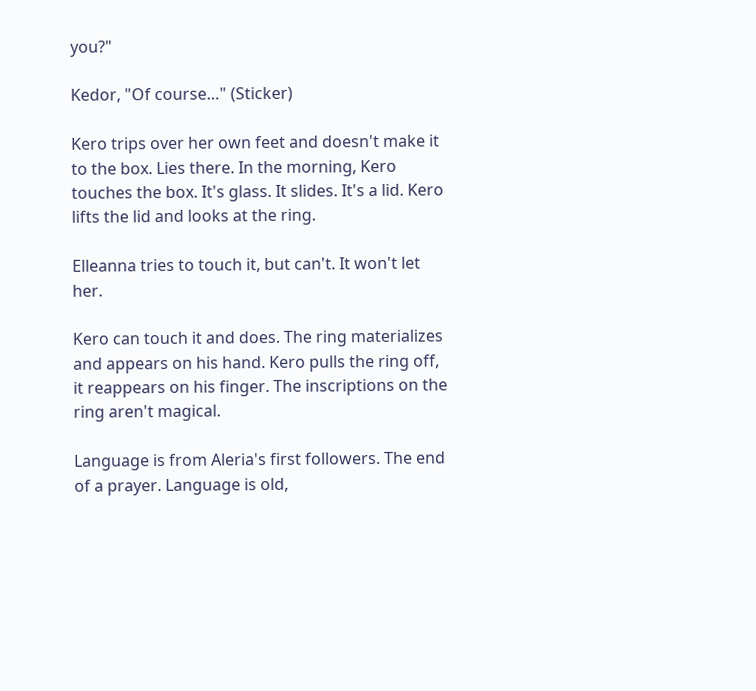you?"

Kedor, "Of course…" (Sticker)

Kero trips over her own feet and doesn't make it to the box. Lies there. In the morning, Kero touches the box. It's glass. It slides. It's a lid. Kero lifts the lid and looks at the ring.

Elleanna tries to touch it, but can't. It won't let her.

Kero can touch it and does. The ring materializes and appears on his hand. Kero pulls the ring off, it reappears on his finger. The inscriptions on the ring aren't magical.

Language is from Aleria's first followers. The end of a prayer. Language is old,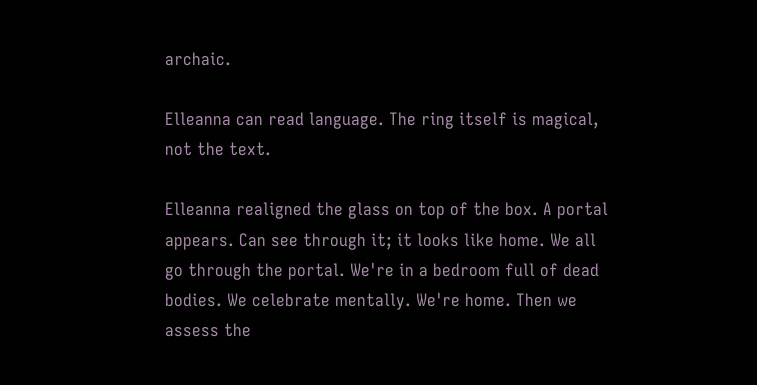archaic.

Elleanna can read language. The ring itself is magical, not the text.

Elleanna realigned the glass on top of the box. A portal appears. Can see through it; it looks like home. We all go through the portal. We're in a bedroom full of dead bodies. We celebrate mentally. We're home. Then we assess the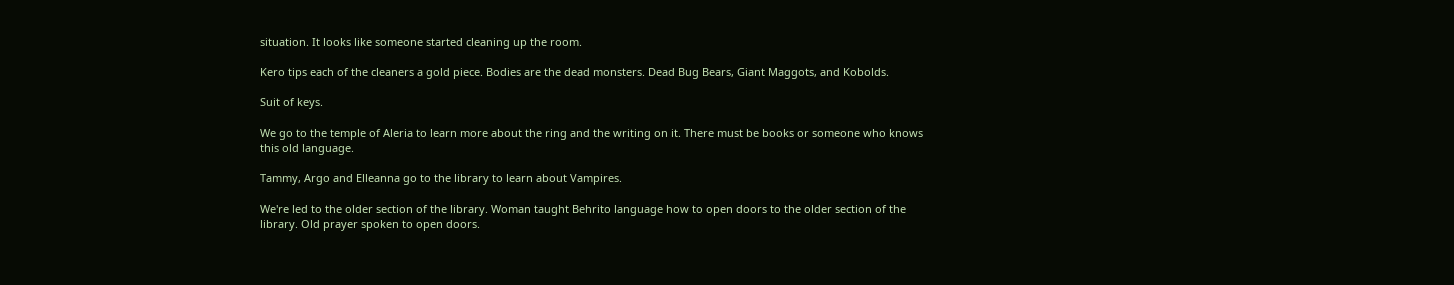situation. It looks like someone started cleaning up the room.

Kero tips each of the cleaners a gold piece. Bodies are the dead monsters. Dead Bug Bears, Giant Maggots, and Kobolds.

Suit of keys.

We go to the temple of Aleria to learn more about the ring and the writing on it. There must be books or someone who knows this old language.

Tammy, Argo and Elleanna go to the library to learn about Vampires.

We're led to the older section of the library. Woman taught Behrito language how to open doors to the older section of the library. Old prayer spoken to open doors.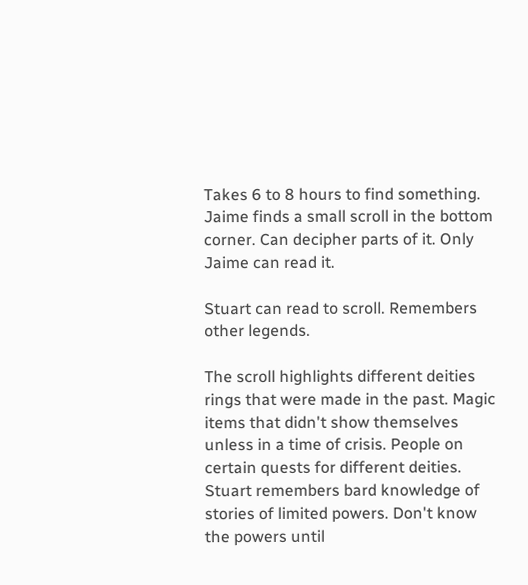Takes 6 to 8 hours to find something. Jaime finds a small scroll in the bottom corner. Can decipher parts of it. Only Jaime can read it.

Stuart can read to scroll. Remembers other legends.

The scroll highlights different deities rings that were made in the past. Magic items that didn't show themselves unless in a time of crisis. People on certain quests for different deities. Stuart remembers bard knowledge of stories of limited powers. Don't know the powers until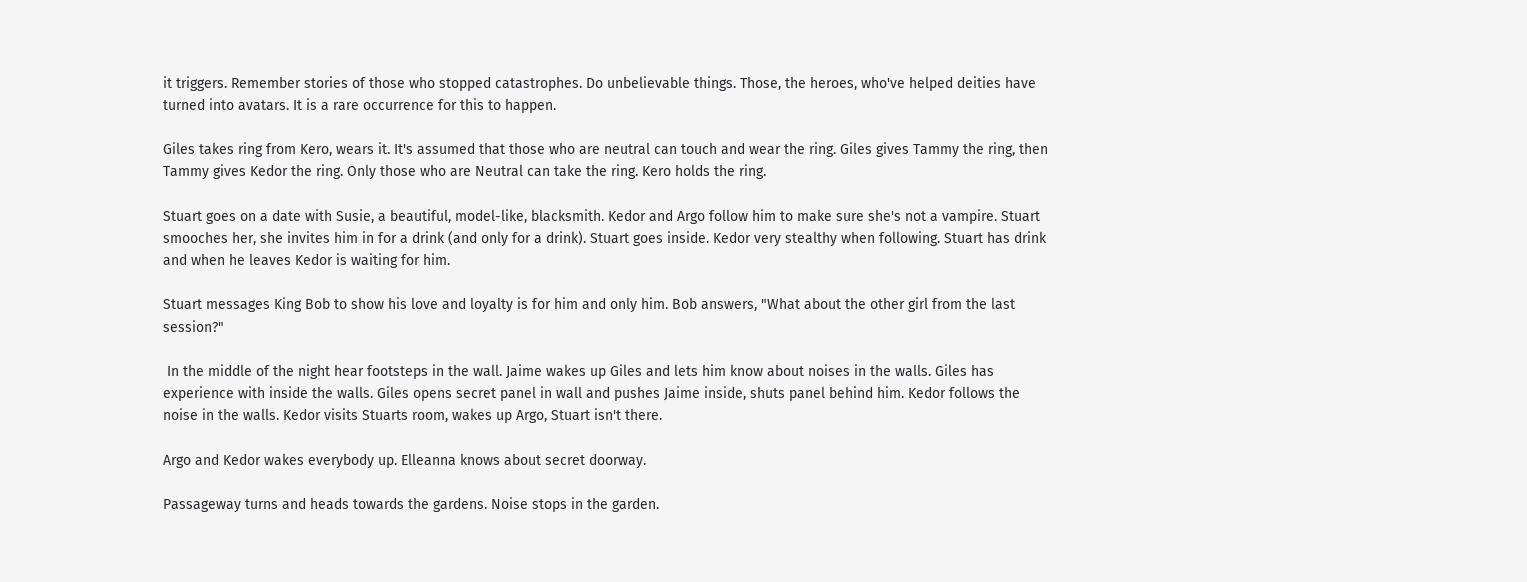it triggers. Remember stories of those who stopped catastrophes. Do unbelievable things. Those, the heroes, who've helped deities have turned into avatars. It is a rare occurrence for this to happen.

Giles takes ring from Kero, wears it. It's assumed that those who are neutral can touch and wear the ring. Giles gives Tammy the ring, then Tammy gives Kedor the ring. Only those who are Neutral can take the ring. Kero holds the ring.

Stuart goes on a date with Susie, a beautiful, model-like, blacksmith. Kedor and Argo follow him to make sure she's not a vampire. Stuart smooches her, she invites him in for a drink (and only for a drink). Stuart goes inside. Kedor very stealthy when following. Stuart has drink and when he leaves Kedor is waiting for him.

Stuart messages King Bob to show his love and loyalty is for him and only him. Bob answers, "What about the other girl from the last session?"

 In the middle of the night hear footsteps in the wall. Jaime wakes up Giles and lets him know about noises in the walls. Giles has experience with inside the walls. Giles opens secret panel in wall and pushes Jaime inside, shuts panel behind him. Kedor follows the noise in the walls. Kedor visits Stuarts room, wakes up Argo, Stuart isn't there.

Argo and Kedor wakes everybody up. Elleanna knows about secret doorway.

Passageway turns and heads towards the gardens. Noise stops in the garden.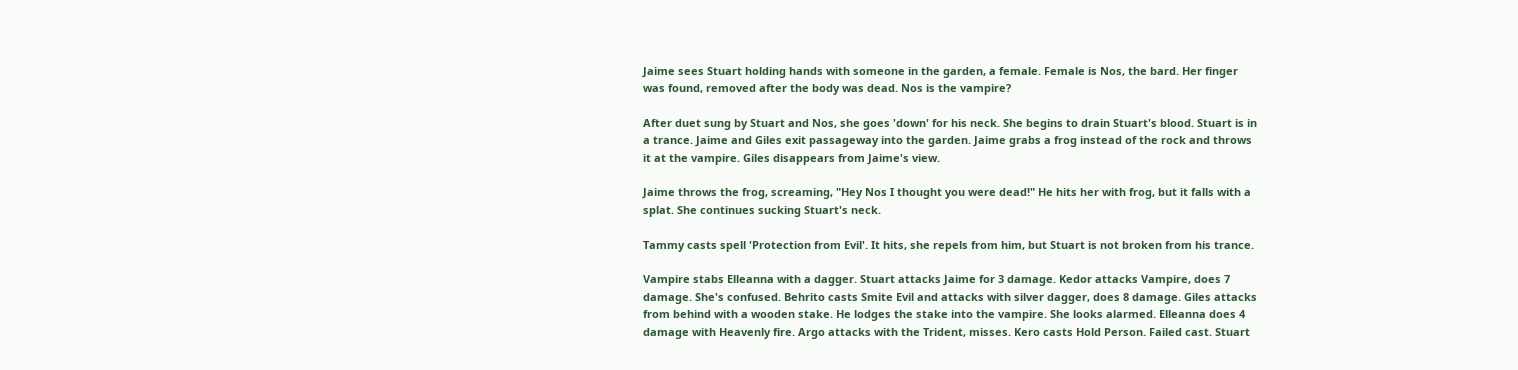Jaime sees Stuart holding hands with someone in the garden, a female. Female is Nos, the bard. Her finger was found, removed after the body was dead. Nos is the vampire?

After duet sung by Stuart and Nos, she goes 'down' for his neck. She begins to drain Stuart's blood. Stuart is in a trance. Jaime and Giles exit passageway into the garden. Jaime grabs a frog instead of the rock and throws it at the vampire. Giles disappears from Jaime's view.

Jaime throws the frog, screaming, "Hey Nos I thought you were dead!" He hits her with frog, but it falls with a splat. She continues sucking Stuart's neck.

Tammy casts spell 'Protection from Evil'. It hits, she repels from him, but Stuart is not broken from his trance.

Vampire stabs Elleanna with a dagger. Stuart attacks Jaime for 3 damage. Kedor attacks Vampire, does 7 damage. She's confused. Behrito casts Smite Evil and attacks with silver dagger, does 8 damage. Giles attacks from behind with a wooden stake. He lodges the stake into the vampire. She looks alarmed. Elleanna does 4 damage with Heavenly fire. Argo attacks with the Trident, misses. Kero casts Hold Person. Failed cast. Stuart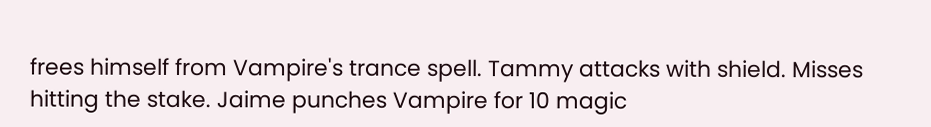frees himself from Vampire's trance spell. Tammy attacks with shield. Misses hitting the stake. Jaime punches Vampire for 10 magic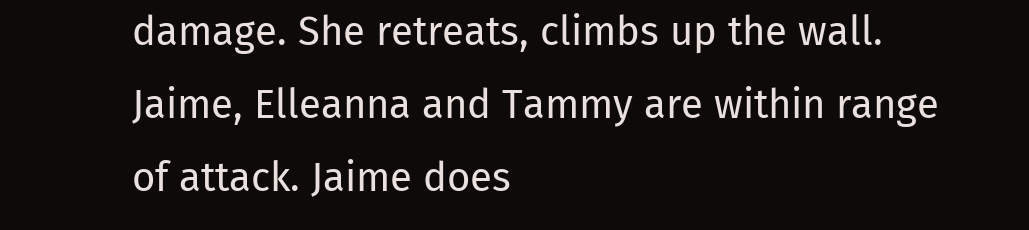damage. She retreats, climbs up the wall. Jaime, Elleanna and Tammy are within range of attack. Jaime does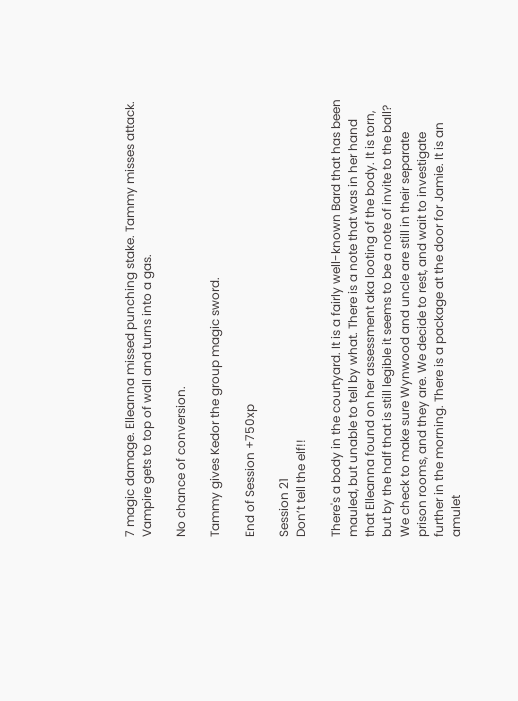7 magic damage. Elleanna missed punching stake. Tammy misses attack. Vampire gets to top of wall and turns into a gas.

No chance of conversion.

Tammy gives Kedor the group magic sword.

End of Session +750xp

Session 21
Don’t tell the elf!!

There's a body in the courtyard. It is a fairly well-known Bard that has been mauled, but unable to tell by what. There is a note that was in her hand that Elleanna found on her assessment aka looting of the body. It is torn, but by the half that is still legible it seems to be a note of invite to the ball? We check to make sure Wynwood and uncle are still in their separate prison rooms, and they are. We decide to rest, and wait to investigate further in the morning. There is a package at the door for Jamie. It is an amulet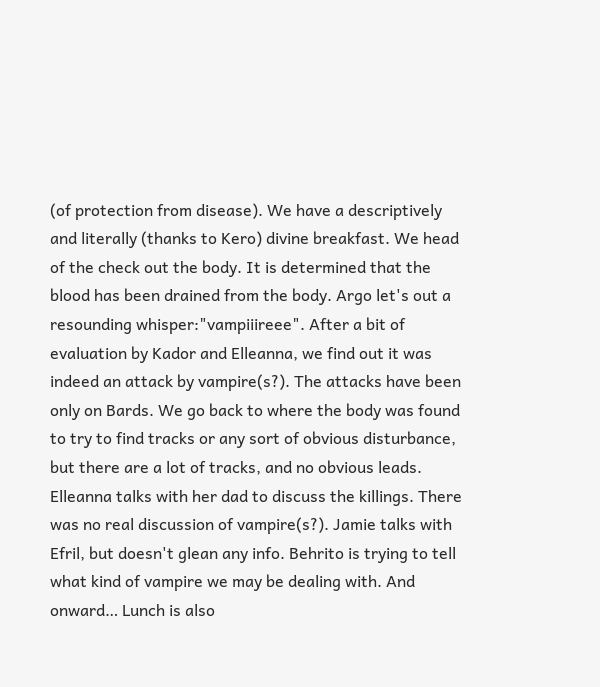(of protection from disease). We have a descriptively and literally (thanks to Kero) divine breakfast. We head of the check out the body. It is determined that the blood has been drained from the body. Argo let's out a resounding whisper:"vampiiireee". After a bit of evaluation by Kador and Elleanna, we find out it was indeed an attack by vampire(s?). The attacks have been only on Bards. We go back to where the body was found to try to find tracks or any sort of obvious disturbance, but there are a lot of tracks, and no obvious leads. Elleanna talks with her dad to discuss the killings. There was no real discussion of vampire(s?). Jamie talks with Efril, but doesn't glean any info. Behrito is trying to tell what kind of vampire we may be dealing with. And onward… Lunch is also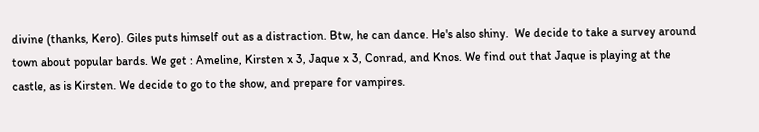divine (thanks, Kero). Giles puts himself out as a distraction. Btw, he can dance. He's also shiny.  We decide to take a survey around town about popular bards. We get : Ameline, Kirsten x 3, Jaque x 3, Conrad, and Knos. We find out that Jaque is playing at the castle, as is Kirsten. We decide to go to the show, and prepare for vampires.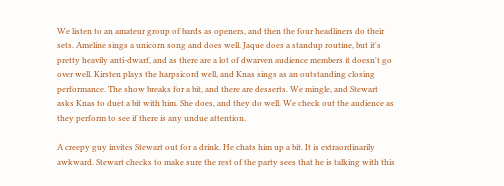We listen to an amateur group of bards as openers, and then the four headliners do their sets. Ameline sings a unicorn song and does well. Jaque does a standup routine, but it's pretty heavily anti-dwarf, and as there are a lot of dwarven audience members it doesn't go over well. Kirsten plays the harpsicord well, and Knas sings as an outstanding closing performance. The show breaks for a bit, and there are desserts. We mingle, and Stewart asks Knas to duet a bit with him. She does, and they do well. We check out the audience as they perform to see if there is any undue attention.

A creepy guy invites Stewart out for a drink. He chats him up a bit. It is extraordinarily awkward. Stewart checks to make sure the rest of the party sees that he is talking with this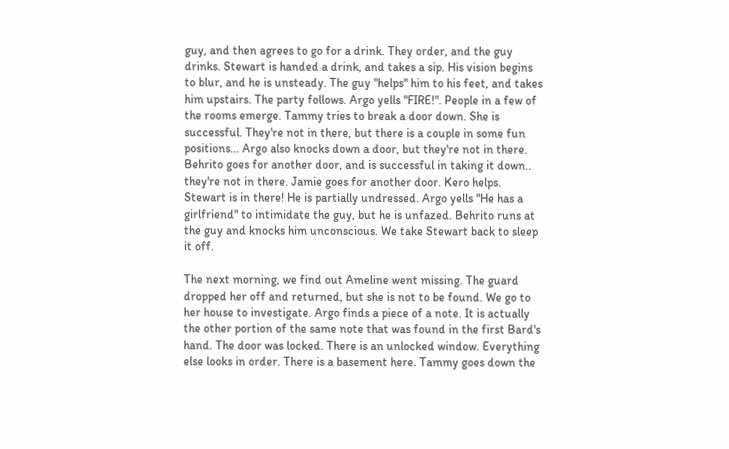guy, and then agrees to go for a drink. They order, and the guy drinks. Stewart is handed a drink, and takes a sip. His vision begins to blur, and he is unsteady. The guy "helps" him to his feet, and takes him upstairs. The party follows. Argo yells "FIRE!". People in a few of the rooms emerge. Tammy tries to break a door down. She is successful. They're not in there, but there is a couple in some fun positions… Argo also knocks down a door, but they're not in there. Behrito goes for another door, and is successful in taking it down.. they're not in there. Jamie goes for another door. Kero helps. Stewart is in there! He is partially undressed. Argo yells "He has a girlfriend" to intimidate the guy, but he is unfazed. Behrito runs at the guy and knocks him unconscious. We take Stewart back to sleep it off.

The next morning, we find out Ameline went missing. The guard dropped her off and returned, but she is not to be found. We go to her house to investigate. Argo finds a piece of a note. It is actually the other portion of the same note that was found in the first Bard's hand. The door was locked. There is an unlocked window. Everything else looks in order. There is a basement here. Tammy goes down the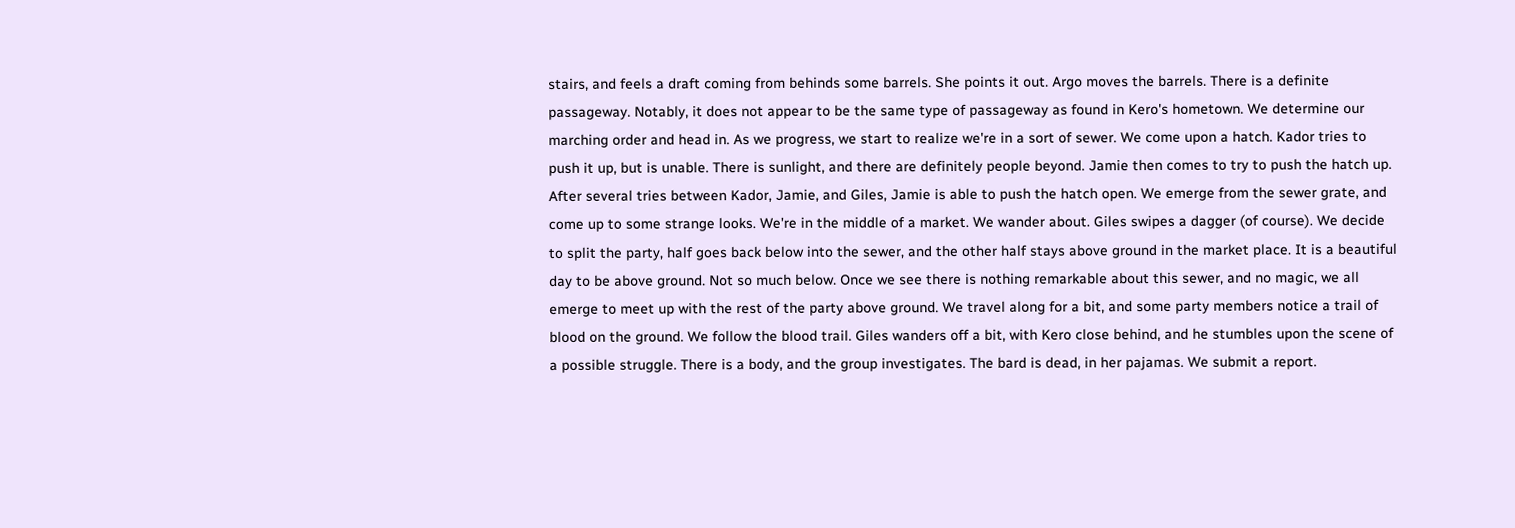stairs, and feels a draft coming from behinds some barrels. She points it out. Argo moves the barrels. There is a definite passageway. Notably, it does not appear to be the same type of passageway as found in Kero's hometown. We determine our marching order and head in. As we progress, we start to realize we're in a sort of sewer. We come upon a hatch. Kador tries to push it up, but is unable. There is sunlight, and there are definitely people beyond. Jamie then comes to try to push the hatch up. After several tries between Kador, Jamie, and Giles, Jamie is able to push the hatch open. We emerge from the sewer grate, and come up to some strange looks. We're in the middle of a market. We wander about. Giles swipes a dagger (of course). We decide to split the party, half goes back below into the sewer, and the other half stays above ground in the market place. It is a beautiful day to be above ground. Not so much below. Once we see there is nothing remarkable about this sewer, and no magic, we all emerge to meet up with the rest of the party above ground. We travel along for a bit, and some party members notice a trail of blood on the ground. We follow the blood trail. Giles wanders off a bit, with Kero close behind, and he stumbles upon the scene of a possible struggle. There is a body, and the group investigates. The bard is dead, in her pajamas. We submit a report.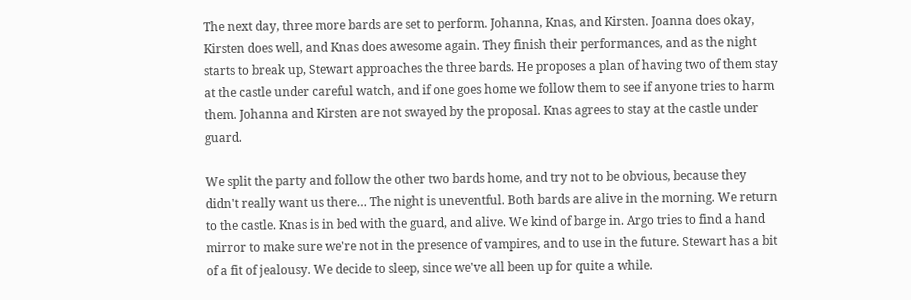The next day, three more bards are set to perform. Johanna, Knas, and Kirsten. Joanna does okay, Kirsten does well, and Knas does awesome again. They finish their performances, and as the night starts to break up, Stewart approaches the three bards. He proposes a plan of having two of them stay at the castle under careful watch, and if one goes home we follow them to see if anyone tries to harm them. Johanna and Kirsten are not swayed by the proposal. Knas agrees to stay at the castle under guard.

We split the party and follow the other two bards home, and try not to be obvious, because they didn't really want us there… The night is uneventful. Both bards are alive in the morning. We return to the castle. Knas is in bed with the guard, and alive. We kind of barge in. Argo tries to find a hand mirror to make sure we're not in the presence of vampires, and to use in the future. Stewart has a bit of a fit of jealousy. We decide to sleep, since we've all been up for quite a while.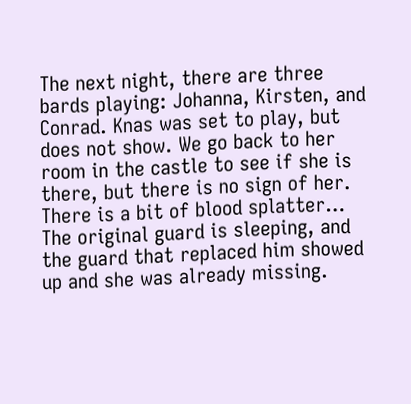The next night, there are three bards playing: Johanna, Kirsten, and Conrad. Knas was set to play, but does not show. We go back to her room in the castle to see if she is there, but there is no sign of her. There is a bit of blood splatter… The original guard is sleeping, and the guard that replaced him showed up and she was already missing.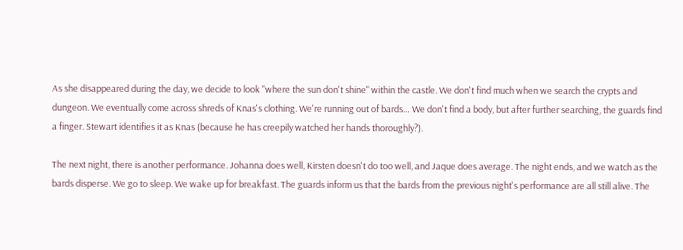As she disappeared during the day, we decide to look "where the sun don't shine" within the castle. We don't find much when we search the crypts and dungeon. We eventually come across shreds of Knas's clothing. We're running out of bards… We don't find a body, but after further searching, the guards find a finger. Stewart identifies it as Knas (because he has creepily watched her hands thoroughly?).

The next night, there is another performance. Johanna does well, Kirsten doesn't do too well, and Jaque does average. The night ends, and we watch as the bards disperse. We go to sleep. We wake up for breakfast. The guards inform us that the bards from the previous night's performance are all still alive. The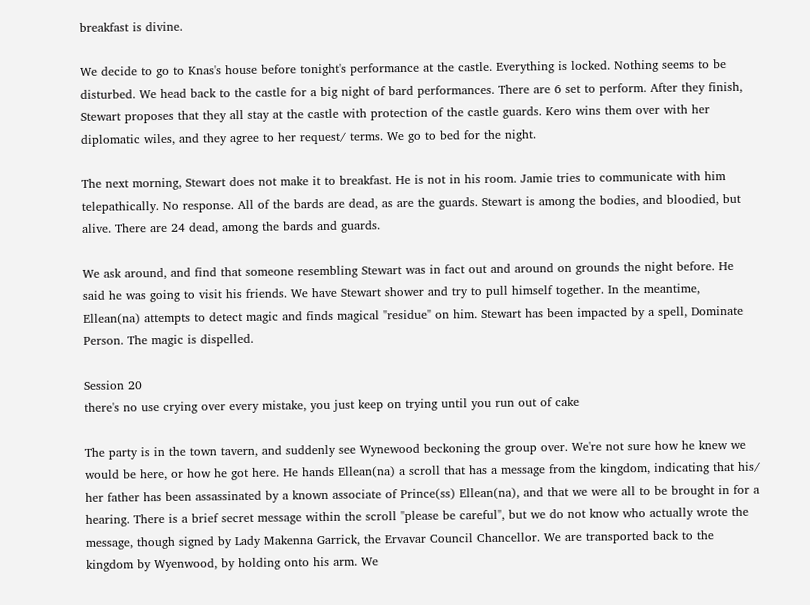breakfast is divine.

We decide to go to Knas's house before tonight's performance at the castle. Everything is locked. Nothing seems to be disturbed. We head back to the castle for a big night of bard performances. There are 6 set to perform. After they finish, Stewart proposes that they all stay at the castle with protection of the castle guards. Kero wins them over with her diplomatic wiles, and they agree to her request/ terms. We go to bed for the night.

The next morning, Stewart does not make it to breakfast. He is not in his room. Jamie tries to communicate with him telepathically. No response. All of the bards are dead, as are the guards. Stewart is among the bodies, and bloodied, but alive. There are 24 dead, among the bards and guards.

We ask around, and find that someone resembling Stewart was in fact out and around on grounds the night before. He said he was going to visit his friends. We have Stewart shower and try to pull himself together. In the meantime, Ellean(na) attempts to detect magic and finds magical "residue" on him. Stewart has been impacted by a spell, Dominate Person. The magic is dispelled.

Session 20
there's no use crying over every mistake, you just keep on trying until you run out of cake

The party is in the town tavern, and suddenly see Wynewood beckoning the group over. We're not sure how he knew we would be here, or how he got here. He hands Ellean(na) a scroll that has a message from the kingdom, indicating that his/ her father has been assassinated by a known associate of Prince(ss) Ellean(na), and that we were all to be brought in for a hearing. There is a brief secret message within the scroll "please be careful", but we do not know who actually wrote the message, though signed by Lady Makenna Garrick, the Ervavar Council Chancellor. We are transported back to the kingdom by Wyenwood, by holding onto his arm. We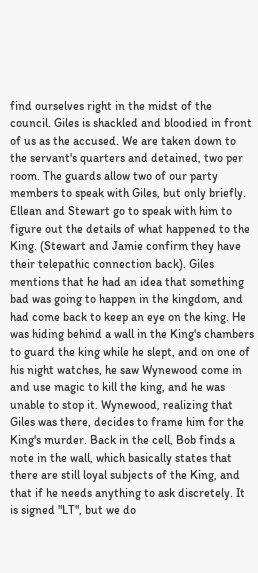find ourselves right in the midst of the council. Giles is shackled and bloodied in front of us as the accused. We are taken down to the servant's quarters and detained, two per room. The guards allow two of our party members to speak with Giles, but only briefly. Ellean and Stewart go to speak with him to figure out the details of what happened to the King. (Stewart and Jamie confirm they have their telepathic connection back). Giles mentions that he had an idea that something bad was going to happen in the kingdom, and had come back to keep an eye on the king. He was hiding behind a wall in the King's chambers to guard the king while he slept, and on one of his night watches, he saw Wynewood come in and use magic to kill the king, and he was unable to stop it. Wynewood, realizing that Giles was there, decides to frame him for the King's murder. Back in the cell, Bob finds a note in the wall, which basically states that there are still loyal subjects of the King, and that if he needs anything to ask discretely. It is signed "LT", but we do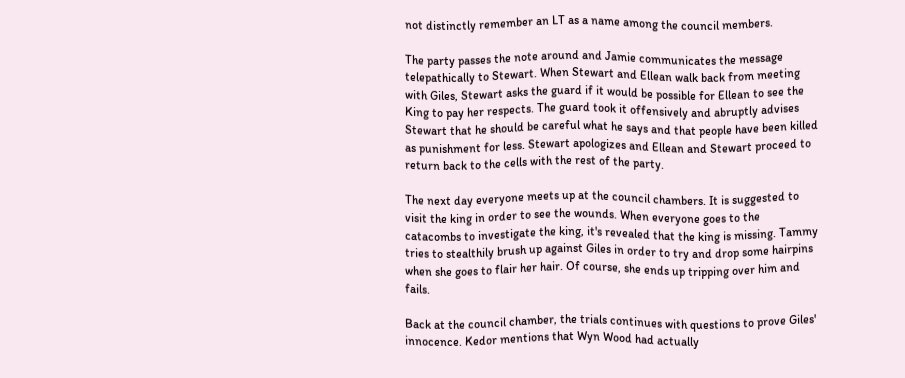not distinctly remember an LT as a name among the council members.

The party passes the note around and Jamie communicates the message telepathically to Stewart. When Stewart and Ellean walk back from meeting with Giles, Stewart asks the guard if it would be possible for Ellean to see the King to pay her respects. The guard took it offensively and abruptly advises Stewart that he should be careful what he says and that people have been killed as punishment for less. Stewart apologizes and Ellean and Stewart proceed to return back to the cells with the rest of the party.

The next day everyone meets up at the council chambers. It is suggested to visit the king in order to see the wounds. When everyone goes to the catacombs to investigate the king, it's revealed that the king is missing. Tammy tries to stealthily brush up against Giles in order to try and drop some hairpins when she goes to flair her hair. Of course, she ends up tripping over him and fails.

Back at the council chamber, the trials continues with questions to prove Giles' innocence. Kedor mentions that Wyn Wood had actually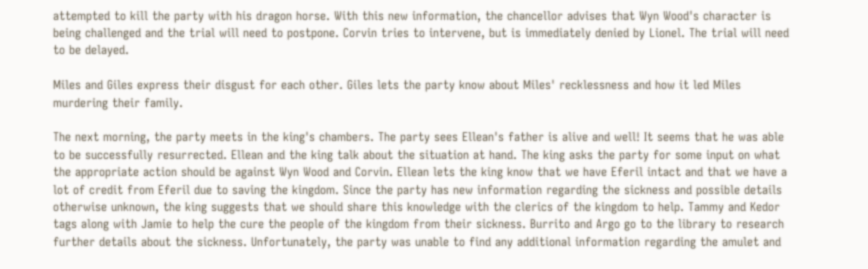attempted to kill the party with his dragon horse. With this new information, the chancellor advises that Wyn Wood's character is being challenged and the trial will need to postpone. Corvin tries to intervene, but is immediately denied by Lionel. The trial will need to be delayed.

Miles and Giles express their disgust for each other. Giles lets the party know about Miles' recklessness and how it led Miles murdering their family.

The next morning, the party meets in the king's chambers. The party sees Ellean's father is alive and well! It seems that he was able to be successfully resurrected. Ellean and the king talk about the situation at hand. The king asks the party for some input on what the appropriate action should be against Wyn Wood and Corvin. Ellean lets the king know that we have Eferil intact and that we have a lot of credit from Eferil due to saving the kingdom. Since the party has new information regarding the sickness and possible details otherwise unknown, the king suggests that we should share this knowledge with the clerics of the kingdom to help. Tammy and Kedor tags along with Jamie to help the cure the people of the kingdom from their sickness. Burrito and Argo go to the library to research further details about the sickness. Unfortunately, the party was unable to find any additional information regarding the amulet and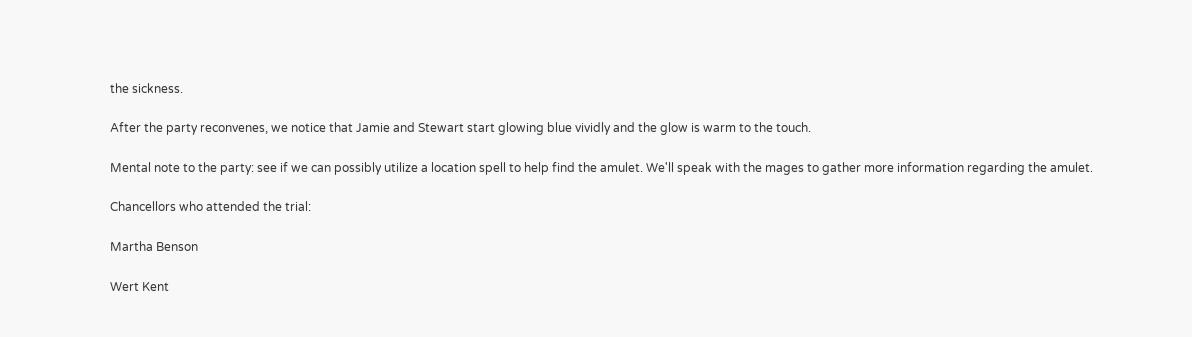the sickness.

After the party reconvenes, we notice that Jamie and Stewart start glowing blue vividly and the glow is warm to the touch.

Mental note to the party: see if we can possibly utilize a location spell to help find the amulet. We'll speak with the mages to gather more information regarding the amulet.

Chancellors who attended the trial:

Martha Benson

Wert Kent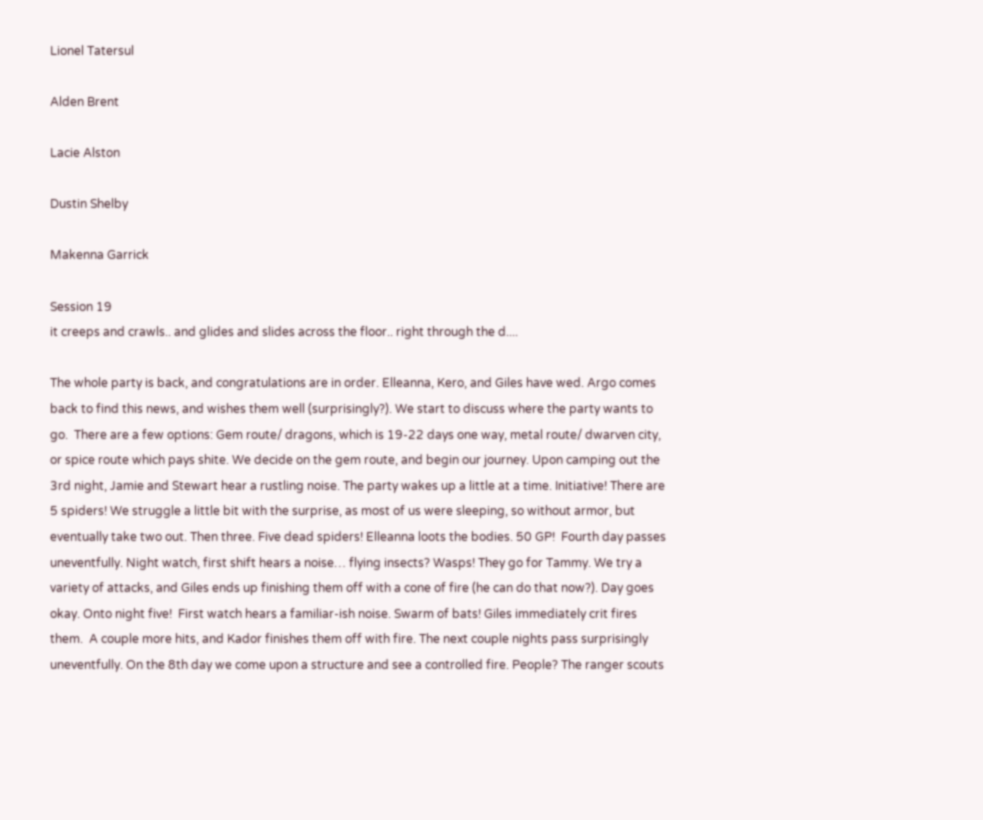Lionel Tatersul

Alden Brent

Lacie Alston

Dustin Shelby

Makenna Garrick

Session 19
it creeps and crawls.. and glides and slides across the floor.. right through the d....

The whole party is back, and congratulations are in order. Elleanna, Kero, and Giles have wed. Argo comes back to find this news, and wishes them well (surprisingly?). We start to discuss where the party wants to go.  There are a few options: Gem route/ dragons, which is 19-22 days one way, metal route/ dwarven city, or spice route which pays shite. We decide on the gem route, and begin our journey. Upon camping out the 3rd night, Jamie and Stewart hear a rustling noise. The party wakes up a little at a time. Initiative! There are 5 spiders! We struggle a little bit with the surprise, as most of us were sleeping, so without armor, but eventually take two out. Then three. Five dead spiders! Elleanna loots the bodies. 50 GP!  Fourth day passes uneventfully. Night watch, first shift hears a noise… flying insects? Wasps! They go for Tammy. We try a variety of attacks, and Giles ends up finishing them off with a cone of fire (he can do that now?). Day goes okay. Onto night five!  First watch hears a familiar-ish noise. Swarm of bats! Giles immediately crit fires them.  A couple more hits, and Kador finishes them off with fire. The next couple nights pass surprisingly uneventfully. On the 8th day we come upon a structure and see a controlled fire. People? The ranger scouts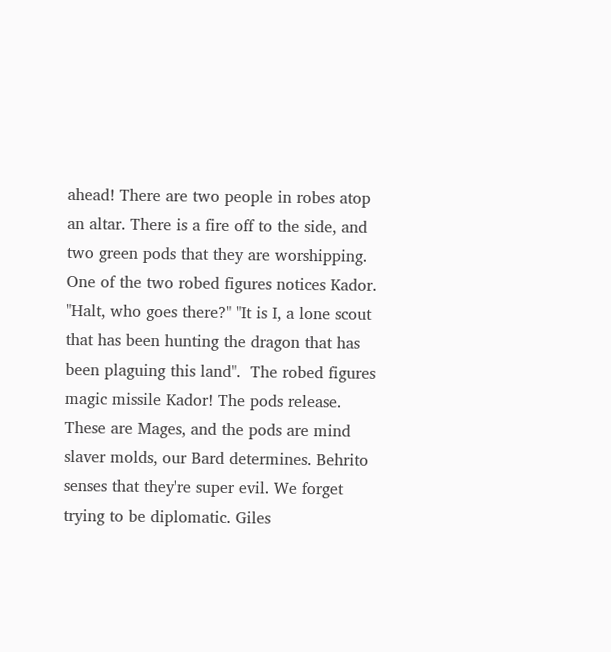ahead! There are two people in robes atop an altar. There is a fire off to the side, and two green pods that they are worshipping. One of the two robed figures notices Kador. "Halt, who goes there?" "It is I, a lone scout that has been hunting the dragon that has been plaguing this land".  The robed figures magic missile Kador! The pods release. These are Mages, and the pods are mind slaver molds, our Bard determines. Behrito senses that they're super evil. We forget trying to be diplomatic. Giles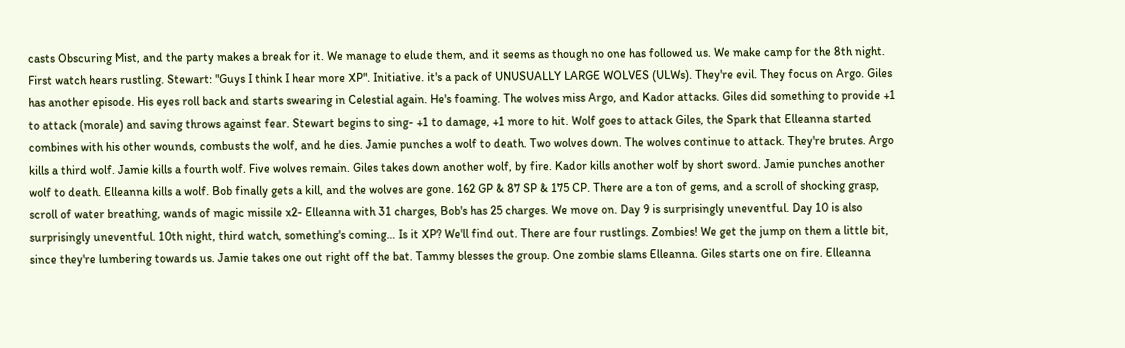casts Obscuring Mist, and the party makes a break for it. We manage to elude them, and it seems as though no one has followed us. We make camp for the 8th night. First watch hears rustling. Stewart: "Guys I think I hear more XP". Initiative. it's a pack of UNUSUALLY LARGE WOLVES (ULWs). They're evil. They focus on Argo. Giles has another episode. His eyes roll back and starts swearing in Celestial again. He's foaming. The wolves miss Argo, and Kador attacks. Giles did something to provide +1 to attack (morale) and saving throws against fear. Stewart begins to sing- +1 to damage, +1 more to hit. Wolf goes to attack Giles, the Spark that Elleanna started combines with his other wounds, combusts the wolf, and he dies. Jamie punches a wolf to death. Two wolves down. The wolves continue to attack. They're brutes. Argo kills a third wolf. Jamie kills a fourth wolf. Five wolves remain. Giles takes down another wolf, by fire. Kador kills another wolf by short sword. Jamie punches another wolf to death. Elleanna kills a wolf. Bob finally gets a kill, and the wolves are gone. 162 GP & 87 SP & 175 CP. There are a ton of gems, and a scroll of shocking grasp, scroll of water breathing, wands of magic missile x2- Elleanna with 31 charges, Bob's has 25 charges. We move on. Day 9 is surprisingly uneventful. Day 10 is also surprisingly uneventful. 10th night, third watch, something's coming… Is it XP? We'll find out. There are four rustlings. Zombies! We get the jump on them a little bit, since they're lumbering towards us. Jamie takes one out right off the bat. Tammy blesses the group. One zombie slams Elleanna. Giles starts one on fire. Elleanna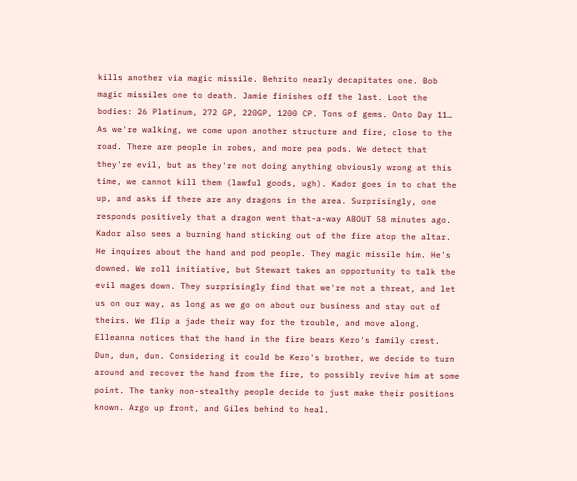kills another via magic missile. Behrito nearly decapitates one. Bob magic missiles one to death. Jamie finishes off the last. Loot the bodies: 26 Platinum, 272 GP, 220GP, 1200 CP. Tons of gems. Onto Day 11… As we're walking, we come upon another structure and fire, close to the road. There are people in robes, and more pea pods. We detect that they're evil, but as they're not doing anything obviously wrong at this time, we cannot kill them (lawful goods, ugh). Kador goes in to chat the up, and asks if there are any dragons in the area. Surprisingly, one responds positively that a dragon went that-a-way ABOUT 58 minutes ago. Kador also sees a burning hand sticking out of the fire atop the altar. He inquires about the hand and pod people. They magic missile him. He's downed. We roll initiative, but Stewart takes an opportunity to talk the evil mages down. They surprisingly find that we're not a threat, and let us on our way, as long as we go on about our business and stay out of theirs. We flip a jade their way for the trouble, and move along. Elleanna notices that the hand in the fire bears Kero's family crest.  Dun, dun, dun. Considering it could be Kero's brother, we decide to turn around and recover the hand from the fire, to possibly revive him at some point. The tanky non-stealthy people decide to just make their positions known. Argo up front, and Giles behind to heal.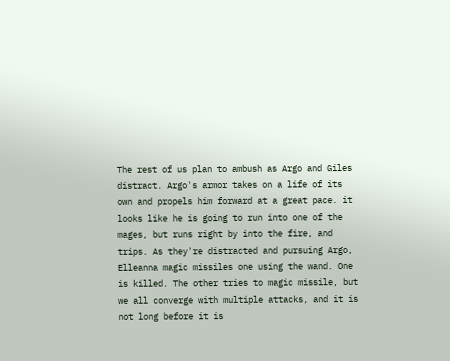The rest of us plan to ambush as Argo and Giles distract. Argo's armor takes on a life of its own and propels him forward at a great pace. it looks like he is going to run into one of the mages, but runs right by into the fire, and trips. As they're distracted and pursuing Argo, Elleanna magic missiles one using the wand. One is killed. The other tries to magic missile, but we all converge with multiple attacks, and it is not long before it is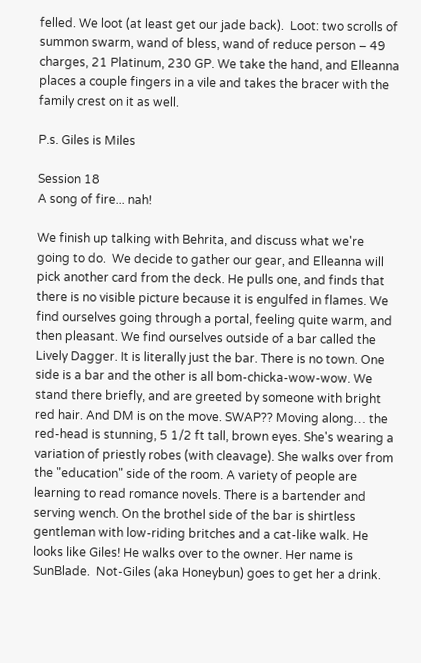felled. We loot (at least get our jade back).  Loot: two scrolls of summon swarm, wand of bless, wand of reduce person – 49 charges, 21 Platinum, 230 GP. We take the hand, and Elleanna places a couple fingers in a vile and takes the bracer with the family crest on it as well.

P.s. Giles is Miles

Session 18
A song of fire... nah!

We finish up talking with Behrita, and discuss what we're going to do.  We decide to gather our gear, and Elleanna will pick another card from the deck. He pulls one, and finds that there is no visible picture because it is engulfed in flames. We find ourselves going through a portal, feeling quite warm, and then pleasant. We find ourselves outside of a bar called the Lively Dagger. It is literally just the bar. There is no town. One side is a bar and the other is all bom-chicka-wow-wow. We stand there briefly, and are greeted by someone with bright red hair. And DM is on the move. SWAP?? Moving along… the red-head is stunning, 5 1/2 ft tall, brown eyes. She's wearing a variation of priestly robes (with cleavage). She walks over from the "education" side of the room. A variety of people are learning to read romance novels. There is a bartender and serving wench. On the brothel side of the bar is shirtless gentleman with low-riding britches and a cat-like walk. He looks like Giles! He walks over to the owner. Her name is SunBlade.  Not-Giles (aka Honeybun) goes to get her a drink.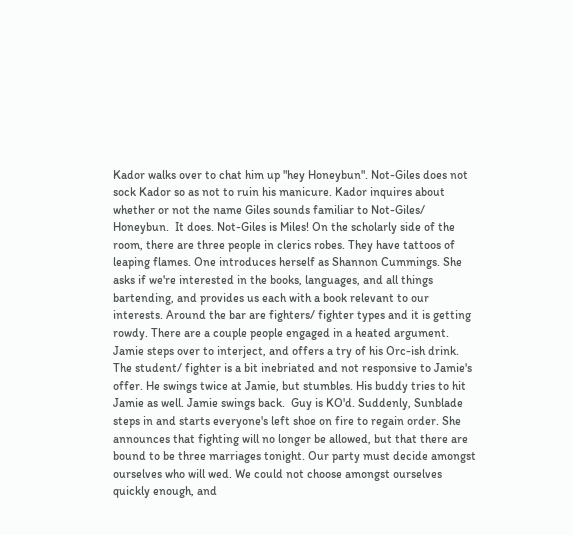Kador walks over to chat him up "hey Honeybun". Not-Giles does not sock Kador so as not to ruin his manicure. Kador inquires about whether or not the name Giles sounds familiar to Not-Giles/ Honeybun.  It does. Not-Giles is Miles! On the scholarly side of the room, there are three people in clerics robes. They have tattoos of leaping flames. One introduces herself as Shannon Cummings. She asks if we're interested in the books, languages, and all things bartending, and provides us each with a book relevant to our interests. Around the bar are fighters/ fighter types and it is getting rowdy. There are a couple people engaged in a heated argument. Jamie steps over to interject, and offers a try of his Orc-ish drink. The student/ fighter is a bit inebriated and not responsive to Jamie's offer. He swings twice at Jamie, but stumbles. His buddy tries to hit Jamie as well. Jamie swings back.  Guy is KO'd. Suddenly, Sunblade steps in and starts everyone's left shoe on fire to regain order. She announces that fighting will no longer be allowed, but that there are bound to be three marriages tonight. Our party must decide amongst ourselves who will wed. We could not choose amongst ourselves quickly enough, and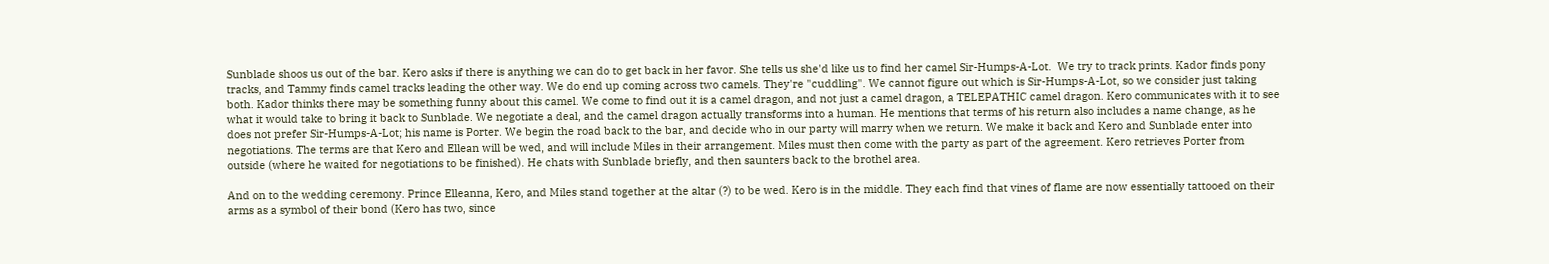Sunblade shoos us out of the bar. Kero asks if there is anything we can do to get back in her favor. She tells us she'd like us to find her camel Sir-Humps-A-Lot.  We try to track prints. Kador finds pony tracks, and Tammy finds camel tracks leading the other way. We do end up coming across two camels. They're "cuddling". We cannot figure out which is Sir-Humps-A-Lot, so we consider just taking both. Kador thinks there may be something funny about this camel. We come to find out it is a camel dragon, and not just a camel dragon, a TELEPATHIC camel dragon. Kero communicates with it to see what it would take to bring it back to Sunblade. We negotiate a deal, and the camel dragon actually transforms into a human. He mentions that terms of his return also includes a name change, as he does not prefer Sir-Humps-A-Lot; his name is Porter. We begin the road back to the bar, and decide who in our party will marry when we return. We make it back and Kero and Sunblade enter into negotiations. The terms are that Kero and Ellean will be wed, and will include Miles in their arrangement. Miles must then come with the party as part of the agreement. Kero retrieves Porter from outside (where he waited for negotiations to be finished). He chats with Sunblade briefly, and then saunters back to the brothel area.

And on to the wedding ceremony. Prince Elleanna, Kero, and Miles stand together at the altar (?) to be wed. Kero is in the middle. They each find that vines of flame are now essentially tattooed on their arms as a symbol of their bond (Kero has two, since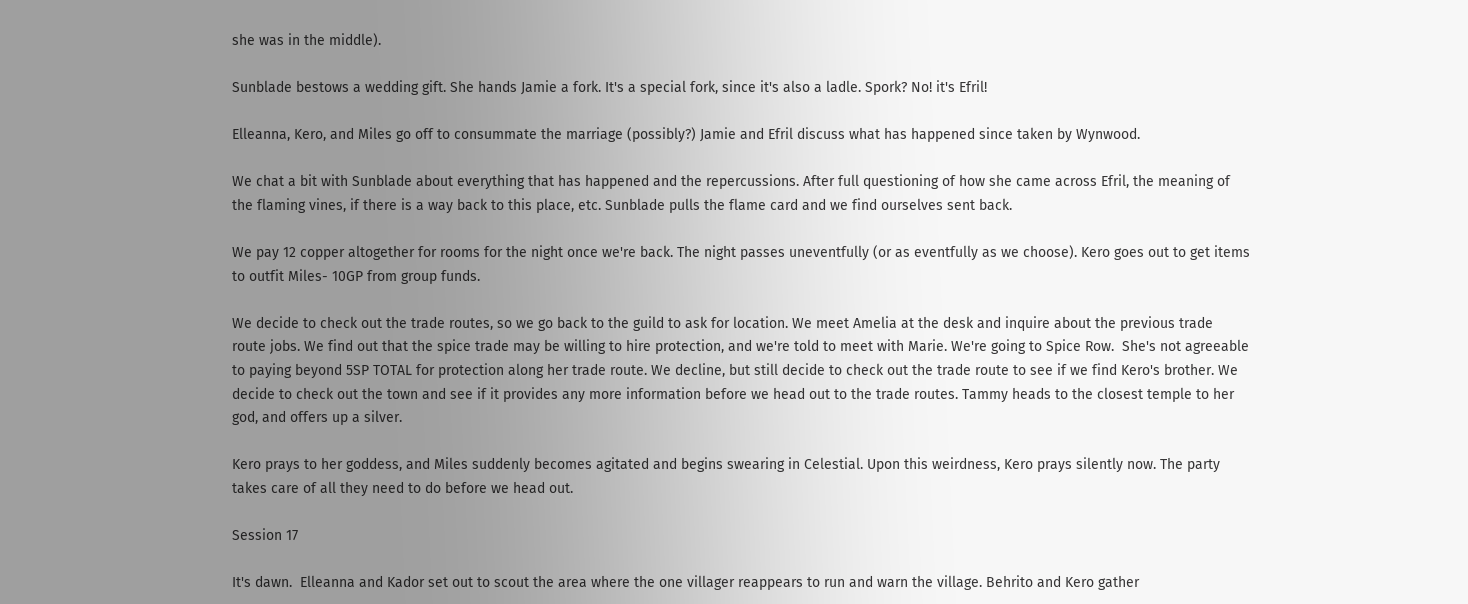she was in the middle).

Sunblade bestows a wedding gift. She hands Jamie a fork. It's a special fork, since it's also a ladle. Spork? No! it's Efril!

Elleanna, Kero, and Miles go off to consummate the marriage (possibly?) Jamie and Efril discuss what has happened since taken by Wynwood.

We chat a bit with Sunblade about everything that has happened and the repercussions. After full questioning of how she came across Efril, the meaning of the flaming vines, if there is a way back to this place, etc. Sunblade pulls the flame card and we find ourselves sent back.

We pay 12 copper altogether for rooms for the night once we're back. The night passes uneventfully (or as eventfully as we choose). Kero goes out to get items to outfit Miles- 10GP from group funds.

We decide to check out the trade routes, so we go back to the guild to ask for location. We meet Amelia at the desk and inquire about the previous trade route jobs. We find out that the spice trade may be willing to hire protection, and we're told to meet with Marie. We're going to Spice Row.  She's not agreeable to paying beyond 5SP TOTAL for protection along her trade route. We decline, but still decide to check out the trade route to see if we find Kero's brother. We decide to check out the town and see if it provides any more information before we head out to the trade routes. Tammy heads to the closest temple to her god, and offers up a silver.

Kero prays to her goddess, and Miles suddenly becomes agitated and begins swearing in Celestial. Upon this weirdness, Kero prays silently now. The party takes care of all they need to do before we head out.

Session 17

It's dawn.  Elleanna and Kador set out to scout the area where the one villager reappears to run and warn the village. Behrito and Kero gather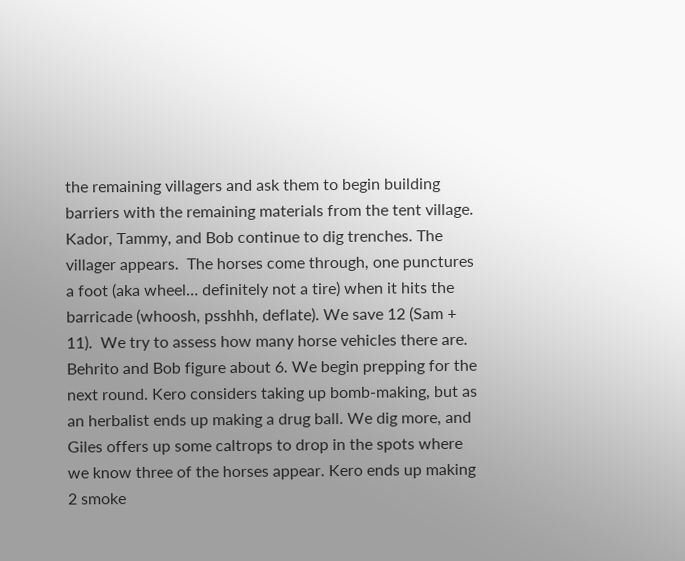the remaining villagers and ask them to begin building barriers with the remaining materials from the tent village. Kador, Tammy, and Bob continue to dig trenches. The villager appears.  The horses come through, one punctures a foot (aka wheel… definitely not a tire) when it hits the barricade (whoosh, psshhh, deflate). We save 12 (Sam + 11).  We try to assess how many horse vehicles there are. Behrito and Bob figure about 6. We begin prepping for the next round. Kero considers taking up bomb-making, but as an herbalist ends up making a drug ball. We dig more, and Giles offers up some caltrops to drop in the spots where we know three of the horses appear. Kero ends up making 2 smoke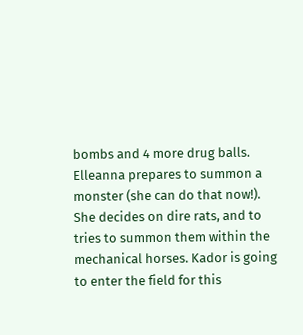bombs and 4 more drug balls. Elleanna prepares to summon a monster (she can do that now!). She decides on dire rats, and to tries to summon them within the mechanical horses. Kador is going to enter the field for this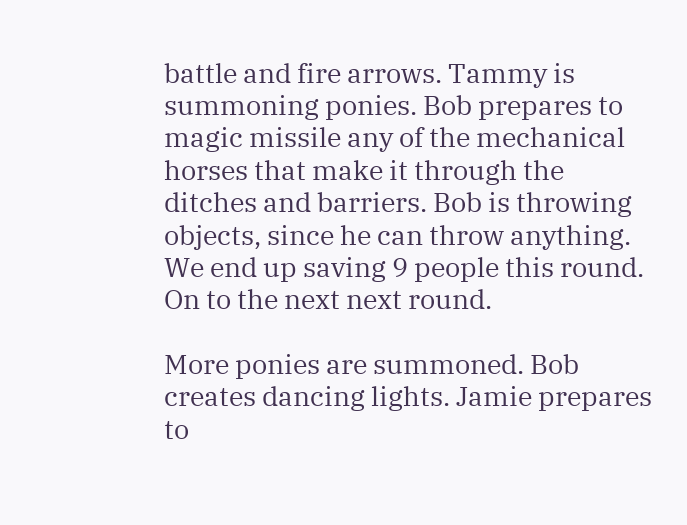battle and fire arrows. Tammy is summoning ponies. Bob prepares to magic missile any of the mechanical horses that make it through the ditches and barriers. Bob is throwing objects, since he can throw anything. We end up saving 9 people this round.  On to the next next round.

More ponies are summoned. Bob creates dancing lights. Jamie prepares to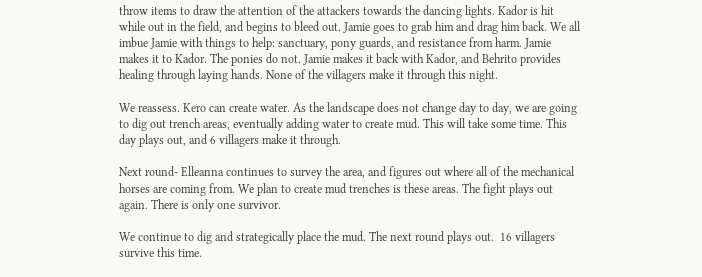throw items to draw the attention of the attackers towards the dancing lights. Kador is hit while out in the field, and begins to bleed out. Jamie goes to grab him and drag him back. We all imbue Jamie with things to help: sanctuary, pony guards, and resistance from harm. Jamie makes it to Kador. The ponies do not. Jamie makes it back with Kador, and Behrito provides healing through laying hands. None of the villagers make it through this night.

We reassess. Kero can create water. As the landscape does not change day to day, we are going to dig out trench areas, eventually adding water to create mud. This will take some time. This day plays out, and 6 villagers make it through.

Next round- Elleanna continues to survey the area, and figures out where all of the mechanical horses are coming from. We plan to create mud trenches is these areas. The fight plays out again. There is only one survivor.

We continue to dig and strategically place the mud. The next round plays out.  16 villagers survive this time.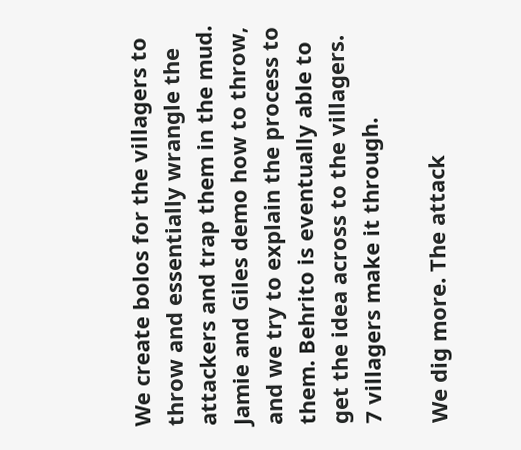We create bolos for the villagers to throw and essentially wrangle the attackers and trap them in the mud. Jamie and Giles demo how to throw, and we try to explain the process to them. Behrito is eventually able to get the idea across to the villagers.  7 villagers make it through.

We dig more. The attack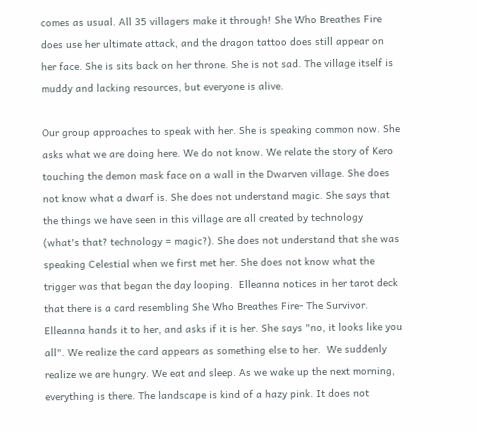comes as usual. All 35 villagers make it through! She Who Breathes Fire does use her ultimate attack, and the dragon tattoo does still appear on her face. She is sits back on her throne. She is not sad. The village itself is muddy and lacking resources, but everyone is alive.

Our group approaches to speak with her. She is speaking common now. She asks what we are doing here. We do not know. We relate the story of Kero touching the demon mask face on a wall in the Dwarven village. She does not know what a dwarf is. She does not understand magic. She says that the things we have seen in this village are all created by technology (what's that? technology = magic?). She does not understand that she was speaking Celestial when we first met her. She does not know what the trigger was that began the day looping.  Elleanna notices in her tarot deck that there is a card resembling She Who Breathes Fire- The Survivor. Elleanna hands it to her, and asks if it is her. She says "no, it looks like you all". We realize the card appears as something else to her.  We suddenly realize we are hungry. We eat and sleep. As we wake up the next morning, everything is there. The landscape is kind of a hazy pink. It does not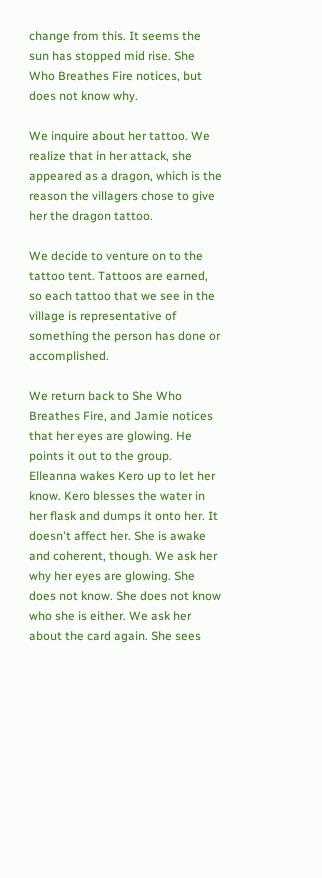change from this. It seems the sun has stopped mid rise. She Who Breathes Fire notices, but does not know why.

We inquire about her tattoo. We realize that in her attack, she appeared as a dragon, which is the reason the villagers chose to give her the dragon tattoo.

We decide to venture on to the tattoo tent. Tattoos are earned, so each tattoo that we see in the village is representative of something the person has done or accomplished.

We return back to She Who Breathes Fire, and Jamie notices that her eyes are glowing. He points it out to the group. Elleanna wakes Kero up to let her know. Kero blesses the water in her flask and dumps it onto her. It doesn't affect her. She is awake and coherent, though. We ask her why her eyes are glowing. She does not know. She does not know who she is either. We ask her about the card again. She sees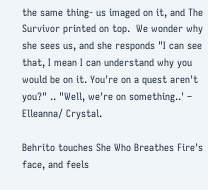the same thing- us imaged on it, and The Survivor printed on top.  We wonder why she sees us, and she responds "I can see that, I mean I can understand why you would be on it. You're on a quest aren't you?" .. "Well, we're on something..' – Elleanna/ Crystal.

Behrito touches She Who Breathes Fire's face, and feels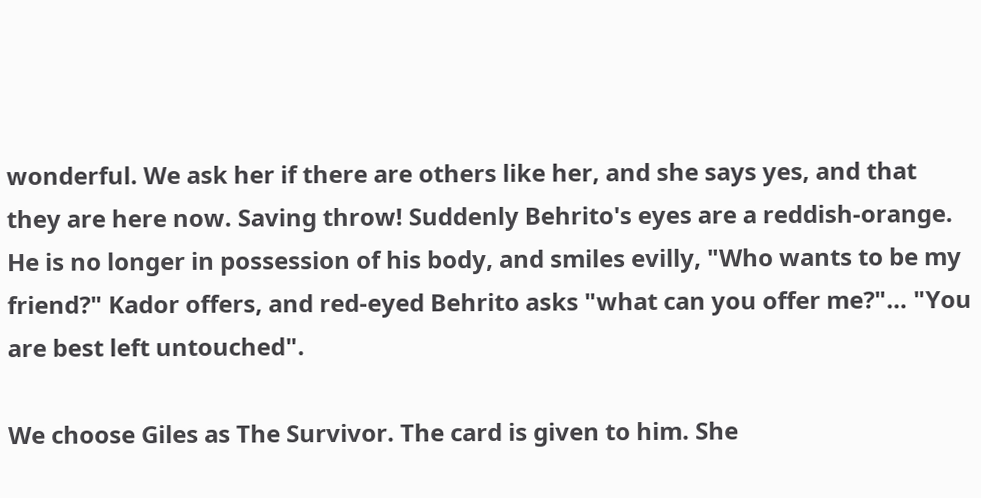wonderful. We ask her if there are others like her, and she says yes, and that they are here now. Saving throw! Suddenly Behrito's eyes are a reddish-orange. He is no longer in possession of his body, and smiles evilly, "Who wants to be my friend?" Kador offers, and red-eyed Behrito asks "what can you offer me?"… "You are best left untouched".

We choose Giles as The Survivor. The card is given to him. She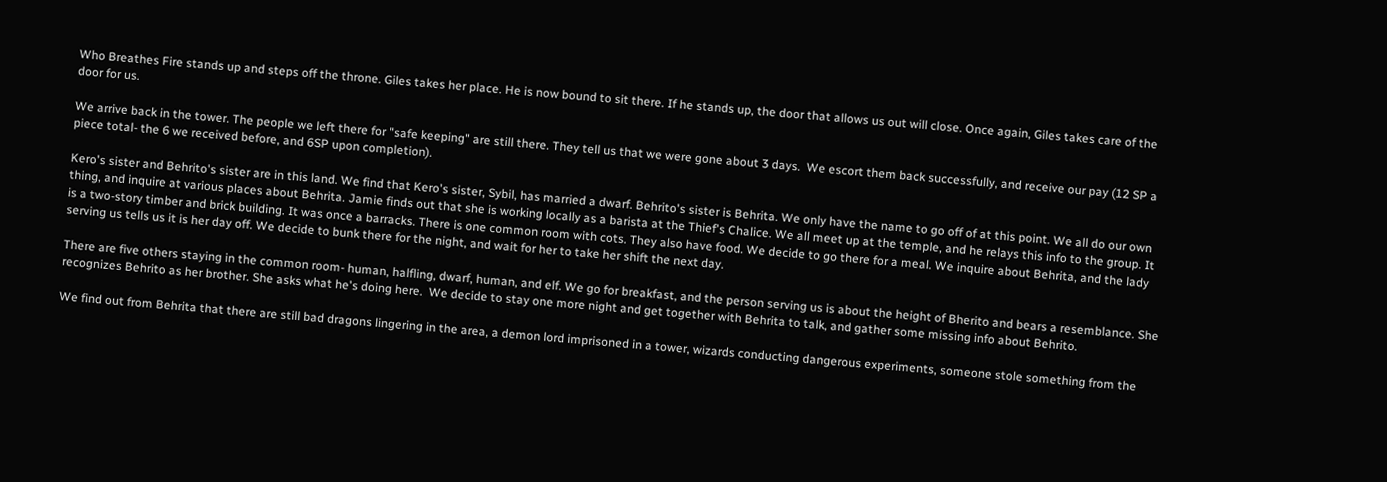Who Breathes Fire stands up and steps off the throne. Giles takes her place. He is now bound to sit there. If he stands up, the door that allows us out will close. Once again, Giles takes care of the door for us.

We arrive back in the tower. The people we left there for "safe keeping" are still there. They tell us that we were gone about 3 days.  We escort them back successfully, and receive our pay (12 SP a piece total- the 6 we received before, and 6SP upon completion).

Kero's sister and Behrito's sister are in this land. We find that Kero's sister, Sybil, has married a dwarf. Behrito's sister is Behrita. We only have the name to go off of at this point. We all do our own thing, and inquire at various places about Behrita. Jamie finds out that she is working locally as a barista at the Thief's Chalice. We all meet up at the temple, and he relays this info to the group. It is a two-story timber and brick building. It was once a barracks. There is one common room with cots. They also have food. We decide to go there for a meal. We inquire about Behrita, and the lady serving us tells us it is her day off. We decide to bunk there for the night, and wait for her to take her shift the next day.

There are five others staying in the common room- human, halfling, dwarf, human, and elf. We go for breakfast, and the person serving us is about the height of Bherito and bears a resemblance. She recognizes Behrito as her brother. She asks what he's doing here.  We decide to stay one more night and get together with Behrita to talk, and gather some missing info about Behrito.

We find out from Behrita that there are still bad dragons lingering in the area, a demon lord imprisoned in a tower, wizards conducting dangerous experiments, someone stole something from the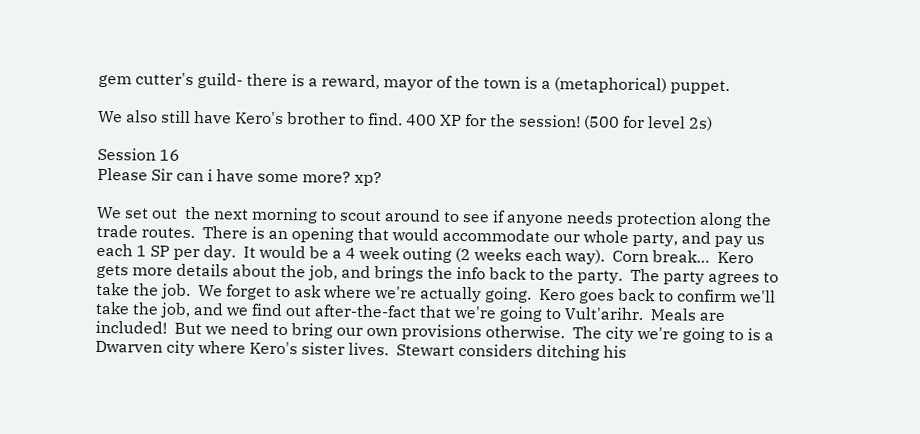gem cutter's guild- there is a reward, mayor of the town is a (metaphorical) puppet.

We also still have Kero's brother to find. 400 XP for the session! (500 for level 2s)

Session 16
Please Sir can i have some more? xp?

We set out  the next morning to scout around to see if anyone needs protection along the trade routes.  There is an opening that would accommodate our whole party, and pay us each 1 SP per day.  It would be a 4 week outing (2 weeks each way).  Corn break…  Kero gets more details about the job, and brings the info back to the party.  The party agrees to take the job.  We forget to ask where we're actually going.  Kero goes back to confirm we'll take the job, and we find out after-the-fact that we're going to Vult'arihr.  Meals are included!  But we need to bring our own provisions otherwise.  The city we're going to is a Dwarven city where Kero's sister lives.  Stewart considers ditching his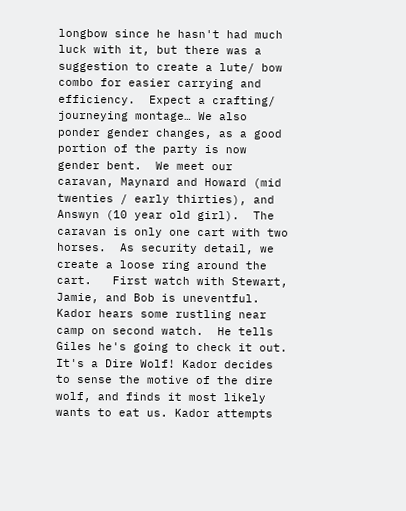longbow since he hasn't had much luck with it, but there was a suggestion to create a lute/ bow combo for easier carrying and efficiency.  Expect a crafting/ journeying montage… We also ponder gender changes, as a good portion of the party is now gender bent.  We meet our caravan, Maynard and Howard (mid twenties / early thirties), and Answyn (10 year old girl).  The caravan is only one cart with two horses.  As security detail, we create a loose ring around the cart.   First watch with Stewart, Jamie, and Bob is uneventful.  Kador hears some rustling near camp on second watch.  He tells Giles he's going to check it out. It's a Dire Wolf! Kador decides to sense the motive of the dire wolf, and finds it most likely wants to eat us. Kador attempts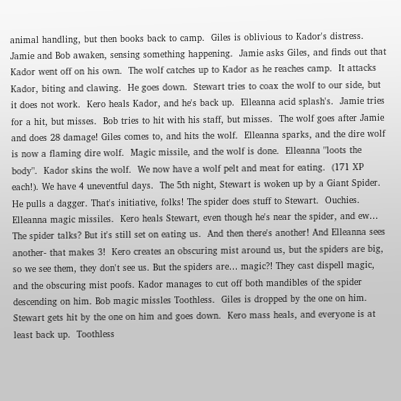animal handling, but then books back to camp.  Giles is oblivious to Kador's distress.  Jamie and Bob awaken, sensing something happening.  Jamie asks Giles, and finds out that Kador went off on his own.  The wolf catches up to Kador as he reaches camp.  It attacks Kador, biting and clawing.  He goes down.  Stewart tries to coax the wolf to our side, but it does not work.  Kero heals Kador, and he's back up.  Elleanna acid splash's.  Jamie tries for a hit, but misses.  Bob tries to hit with his staff, but misses.  The wolf goes after Jamie and does 28 damage! Giles comes to, and hits the wolf.  Elleanna sparks, and the dire wolf is now a flaming dire wolf.  Magic missile, and the wolf is done.  Elleanna "loots the body".  Kador skins the wolf.  We now have a wolf pelt and meat for eating.  (171 XP each!). We have 4 uneventful days.  The 5th night, Stewart is woken up by a Giant Spider. He pulls a dagger. That's initiative, folks! The spider does stuff to Stewart.  Ouchies.  Elleanna magic missiles.  Kero heals Stewart, even though he's near the spider, and ew…  The spider talks? But it's still set on eating us.  And then there's another! And Elleanna sees another- that makes 3!  Kero creates an obscuring mist around us, but the spiders are big, so we see them, they don't see us. But the spiders are… magic?! They cast dispell magic, and the obscuring mist poofs. Kador manages to cut off both mandibles of the spider descending on him. Bob magic missles Toothless.  Giles is dropped by the one on him.  Stewart gets hit by the one on him and goes down.  Kero mass heals, and everyone is at least back up.  Toothless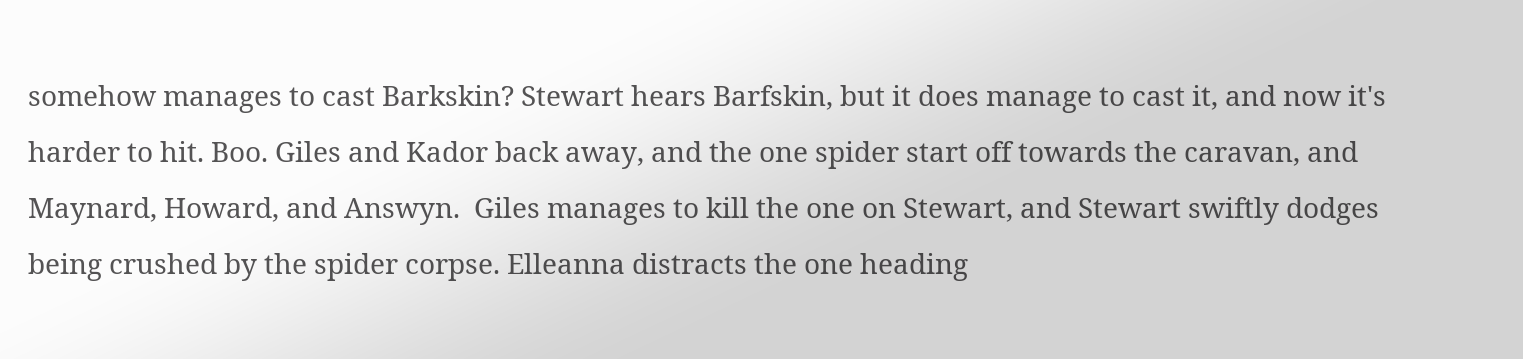somehow manages to cast Barkskin? Stewart hears Barfskin, but it does manage to cast it, and now it's harder to hit. Boo. Giles and Kador back away, and the one spider start off towards the caravan, and Maynard, Howard, and Answyn.  Giles manages to kill the one on Stewart, and Stewart swiftly dodges being crushed by the spider corpse. Elleanna distracts the one heading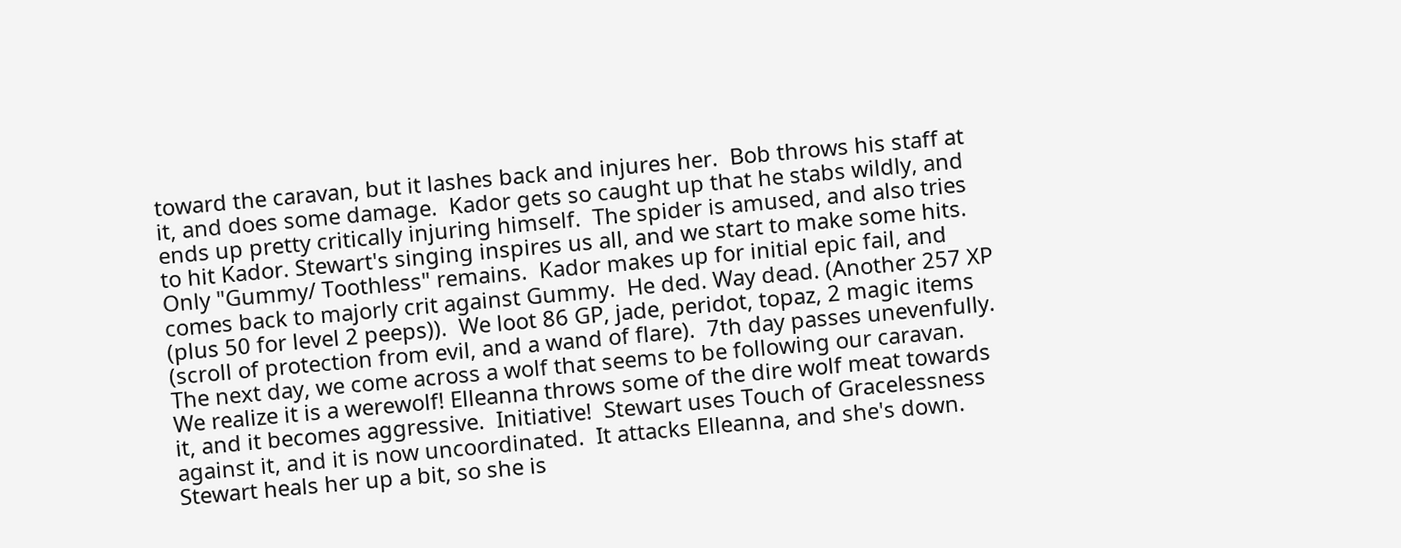toward the caravan, but it lashes back and injures her.  Bob throws his staff at it, and does some damage.  Kador gets so caught up that he stabs wildly, and ends up pretty critically injuring himself.  The spider is amused, and also tries to hit Kador. Stewart's singing inspires us all, and we start to make some hits. Only "Gummy/ Toothless" remains.  Kador makes up for initial epic fail, and comes back to majorly crit against Gummy.  He ded. Way dead. (Another 257 XP (plus 50 for level 2 peeps)).  We loot 86 GP, jade, peridot, topaz, 2 magic items (scroll of protection from evil, and a wand of flare).  7th day passes unevenfully.  The next day, we come across a wolf that seems to be following our caravan.  We realize it is a werewolf! Elleanna throws some of the dire wolf meat towards it, and it becomes aggressive.  Initiative!  Stewart uses Touch of Gracelessness against it, and it is now uncoordinated.  It attacks Elleanna, and she's down.  Stewart heals her up a bit, so she is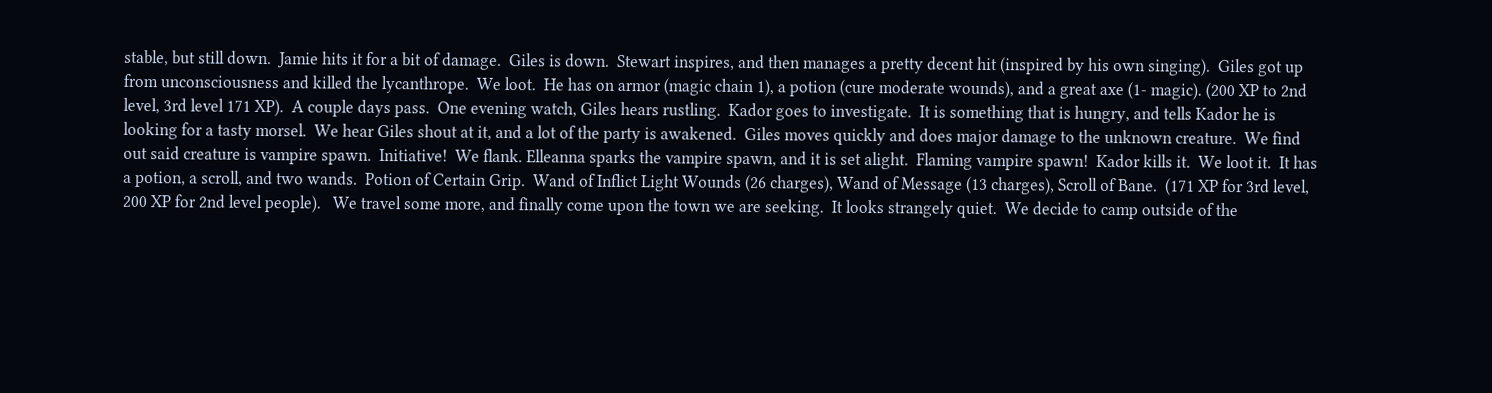stable, but still down.  Jamie hits it for a bit of damage.  Giles is down.  Stewart inspires, and then manages a pretty decent hit (inspired by his own singing).  Giles got up from unconsciousness and killed the lycanthrope.  We loot.  He has on armor (magic chain 1), a potion (cure moderate wounds), and a great axe (1- magic). (200 XP to 2nd level, 3rd level 171 XP).  A couple days pass.  One evening watch, Giles hears rustling.  Kador goes to investigate.  It is something that is hungry, and tells Kador he is looking for a tasty morsel.  We hear Giles shout at it, and a lot of the party is awakened.  Giles moves quickly and does major damage to the unknown creature.  We find out said creature is vampire spawn.  Initiative!  We flank. Elleanna sparks the vampire spawn, and it is set alight.  Flaming vampire spawn!  Kador kills it.  We loot it.  It has a potion, a scroll, and two wands.  Potion of Certain Grip.  Wand of Inflict Light Wounds (26 charges), Wand of Message (13 charges), Scroll of Bane.  (171 XP for 3rd level, 200 XP for 2nd level people).   We travel some more, and finally come upon the town we are seeking.  It looks strangely quiet.  We decide to camp outside of the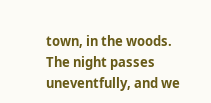town, in the woods.  The night passes uneventfully, and we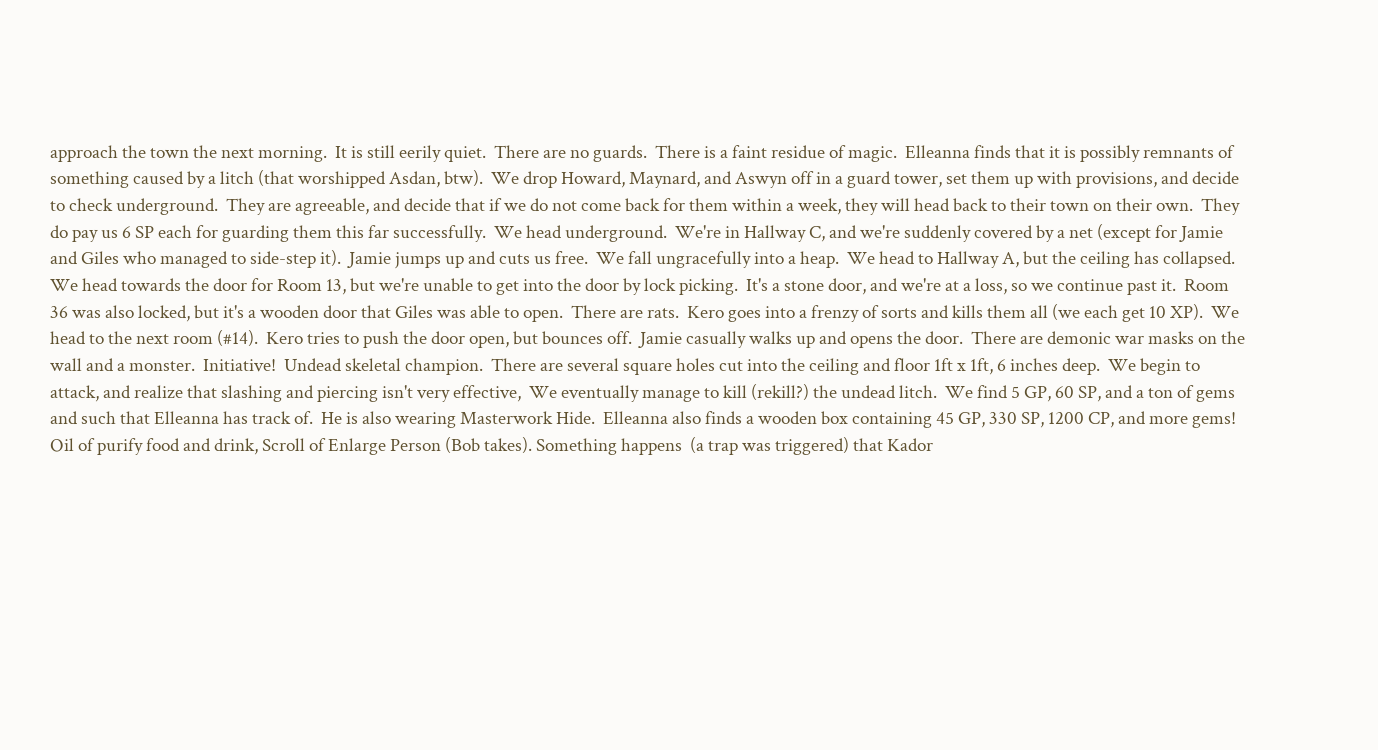approach the town the next morning.  It is still eerily quiet.  There are no guards.  There is a faint residue of magic.  Elleanna finds that it is possibly remnants of something caused by a litch (that worshipped Asdan, btw).  We drop Howard, Maynard, and Aswyn off in a guard tower, set them up with provisions, and decide to check underground.  They are agreeable, and decide that if we do not come back for them within a week, they will head back to their town on their own.  They do pay us 6 SP each for guarding them this far successfully.  We head underground.  We're in Hallway C, and we're suddenly covered by a net (except for Jamie and Giles who managed to side-step it).  Jamie jumps up and cuts us free.  We fall ungracefully into a heap.  We head to Hallway A, but the ceiling has collapsed. We head towards the door for Room 13, but we're unable to get into the door by lock picking.  It's a stone door, and we're at a loss, so we continue past it.  Room 36 was also locked, but it's a wooden door that Giles was able to open.  There are rats.  Kero goes into a frenzy of sorts and kills them all (we each get 10 XP).  We head to the next room (#14).  Kero tries to push the door open, but bounces off.  Jamie casually walks up and opens the door.  There are demonic war masks on the wall and a monster.  Initiative!  Undead skeletal champion.  There are several square holes cut into the ceiling and floor 1ft x 1ft, 6 inches deep.  We begin to attack, and realize that slashing and piercing isn't very effective,  We eventually manage to kill (rekill?) the undead litch.  We find 5 GP, 60 SP, and a ton of gems and such that Elleanna has track of.  He is also wearing Masterwork Hide.  Elleanna also finds a wooden box containing 45 GP, 330 SP, 1200 CP, and more gems! Oil of purify food and drink, Scroll of Enlarge Person (Bob takes). Something happens  (a trap was triggered) that Kador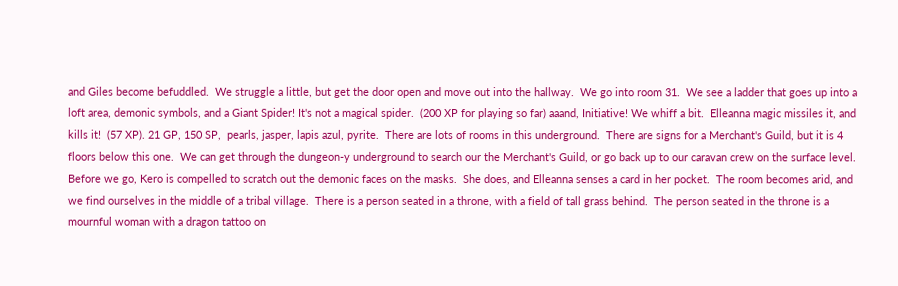and Giles become befuddled.  We struggle a little, but get the door open and move out into the hallway.  We go into room 31.  We see a ladder that goes up into a loft area, demonic symbols, and a Giant Spider! It's not a magical spider.  (200 XP for playing so far) aaand, Initiative! We whiff a bit.  Elleanna magic missiles it, and kills it!  (57 XP). 21 GP, 150 SP,  pearls, jasper, lapis azul, pyrite.  There are lots of rooms in this underground.  There are signs for a Merchant's Guild, but it is 4 floors below this one.  We can get through the dungeon-y underground to search our the Merchant's Guild, or go back up to our caravan crew on the surface level.  Before we go, Kero is compelled to scratch out the demonic faces on the masks.  She does, and Elleanna senses a card in her pocket.  The room becomes arid, and we find ourselves in the middle of a tribal village.  There is a person seated in a throne, with a field of tall grass behind.  The person seated in the throne is a mournful woman with a dragon tattoo on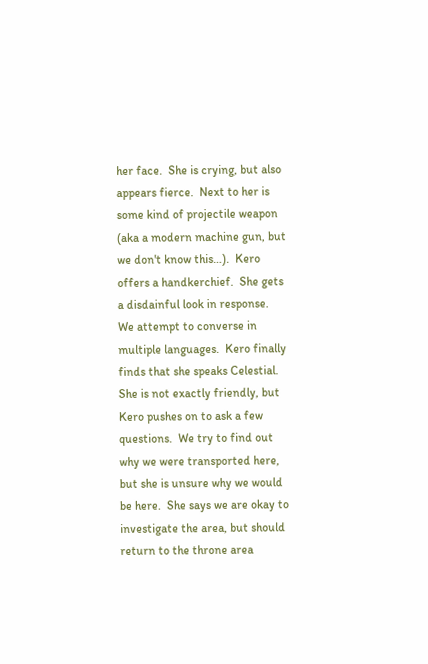her face.  She is crying, but also appears fierce.  Next to her is some kind of projectile weapon (aka a modern machine gun, but we don't know this…).  Kero offers a handkerchief.  She gets a disdainful look in response.  We attempt to converse in multiple languages.  Kero finally finds that she speaks Celestial. She is not exactly friendly, but Kero pushes on to ask a few questions.  We try to find out why we were transported here, but she is unsure why we would be here.  She says we are okay to investigate the area, but should return to the throne area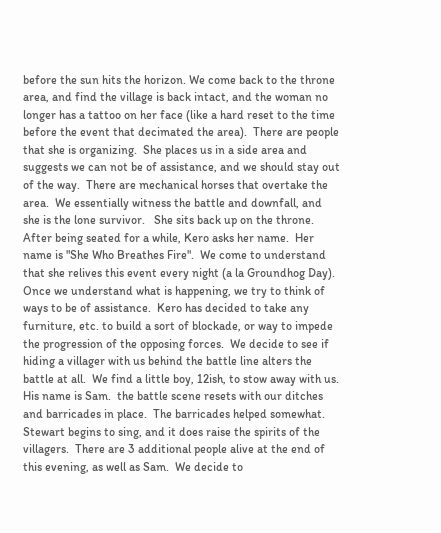before the sun hits the horizon. We come back to the throne area, and find the village is back intact, and the woman no longer has a tattoo on her face (like a hard reset to the time before the event that decimated the area).  There are people that she is organizing.  She places us in a side area and suggests we can not be of assistance, and we should stay out of the way.  There are mechanical horses that overtake the area.  We essentially witness the battle and downfall, and she is the lone survivor.   She sits back up on the throne.  After being seated for a while, Kero asks her name.  Her name is "She Who Breathes Fire".  We come to understand that she relives this event every night (a la Groundhog Day).  Once we understand what is happening, we try to think of ways to be of assistance.  Kero has decided to take any furniture, etc. to build a sort of blockade, or way to impede the progression of the opposing forces.  We decide to see if hiding a villager with us behind the battle line alters the battle at all.  We find a little boy, 12ish, to stow away with us.  His name is Sam.  the battle scene resets with our ditches and barricades in place.  The barricades helped somewhat.  Stewart begins to sing, and it does raise the spirits of the villagers.  There are 3 additional people alive at the end of this evening, as well as Sam.  We decide to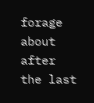forage about after the last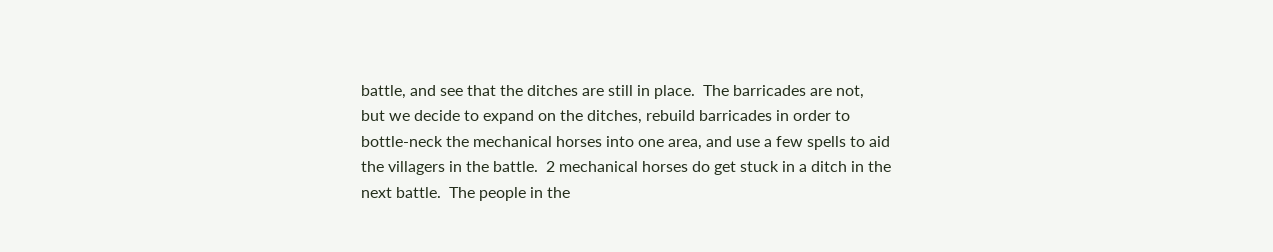battle, and see that the ditches are still in place.  The barricades are not, but we decide to expand on the ditches, rebuild barricades in order to bottle-neck the mechanical horses into one area, and use a few spells to aid the villagers in the battle.  2 mechanical horses do get stuck in a ditch in the next battle.  The people in the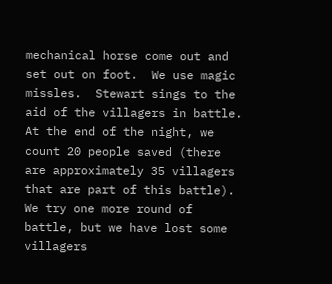mechanical horse come out and set out on foot.  We use magic missles.  Stewart sings to the aid of the villagers in battle.  At the end of the night, we count 20 people saved (there are approximately 35 villagers that are part of this battle).  We try one more round of battle, but we have lost some villagers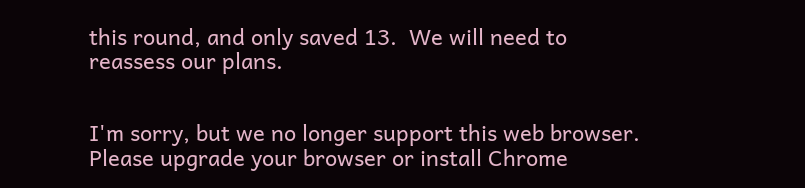this round, and only saved 13.  We will need to reassess our plans.


I'm sorry, but we no longer support this web browser. Please upgrade your browser or install Chrome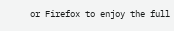or Firefox to enjoy the full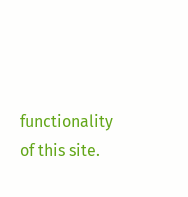functionality of this site.